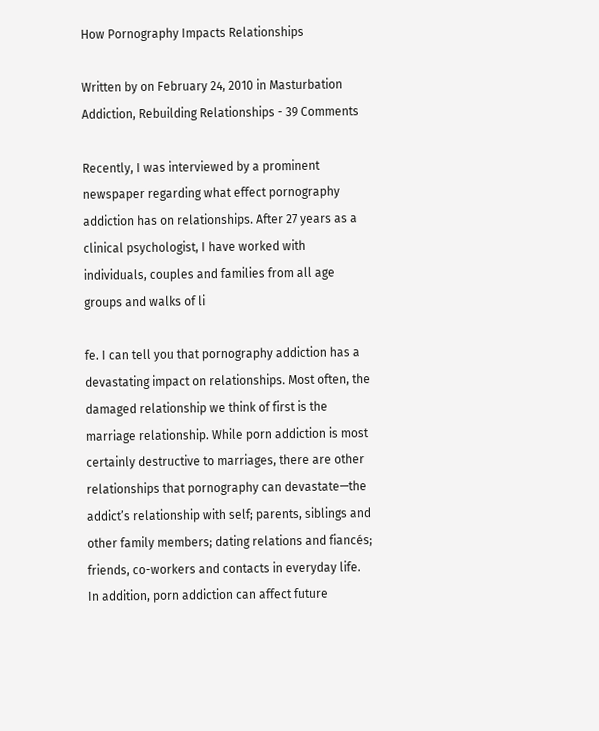How Pornography Impacts Relationships

Written by on February 24, 2010 in Masturbation Addiction, Rebuilding Relationships - 39 Comments

Recently, I was interviewed by a prominent newspaper regarding what effect pornography addiction has on relationships. After 27 years as a clinical psychologist, I have worked with individuals, couples and families from all age groups and walks of li

fe. I can tell you that pornography addiction has a devastating impact on relationships. Most often, the damaged relationship we think of first is the marriage relationship. While porn addiction is most certainly destructive to marriages, there are other relationships that pornography can devastate—the addict’s relationship with self; parents, siblings and other family members; dating relations and fiancés; friends, co-workers and contacts in everyday life. In addition, porn addiction can affect future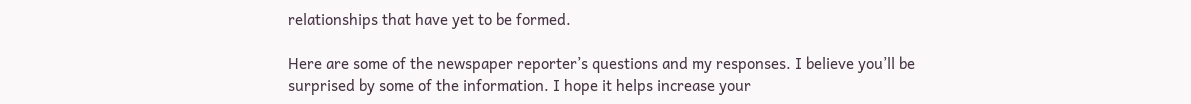relationships that have yet to be formed.

Here are some of the newspaper reporter’s questions and my responses. I believe you’ll be surprised by some of the information. I hope it helps increase your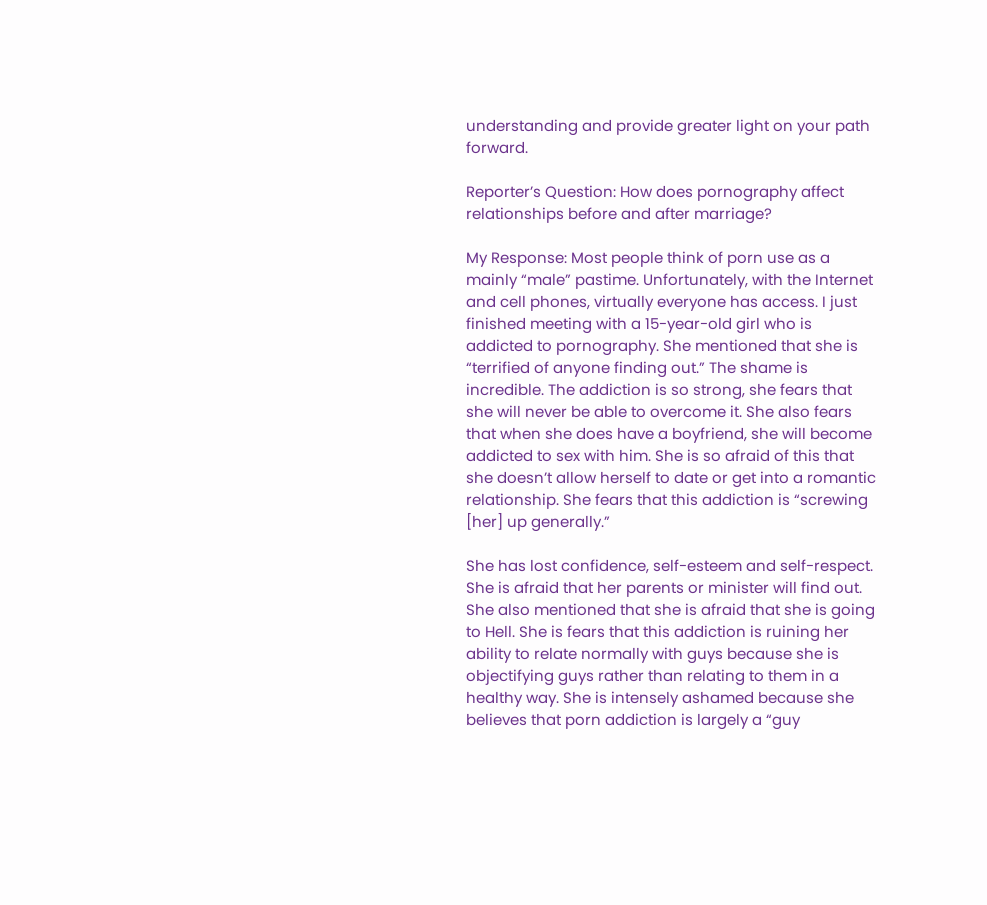understanding and provide greater light on your path forward.

Reporter’s Question: How does pornography affect relationships before and after marriage?

My Response: Most people think of porn use as a mainly “male” pastime. Unfortunately, with the Internet and cell phones, virtually everyone has access. I just finished meeting with a 15-year-old girl who is addicted to pornography. She mentioned that she is “terrified of anyone finding out.” The shame is incredible. The addiction is so strong, she fears that she will never be able to overcome it. She also fears that when she does have a boyfriend, she will become addicted to sex with him. She is so afraid of this that she doesn’t allow herself to date or get into a romantic relationship. She fears that this addiction is “screwing [her] up generally.”

She has lost confidence, self-esteem and self-respect. She is afraid that her parents or minister will find out. She also mentioned that she is afraid that she is going to Hell. She is fears that this addiction is ruining her ability to relate normally with guys because she is objectifying guys rather than relating to them in a healthy way. She is intensely ashamed because she believes that porn addiction is largely a “guy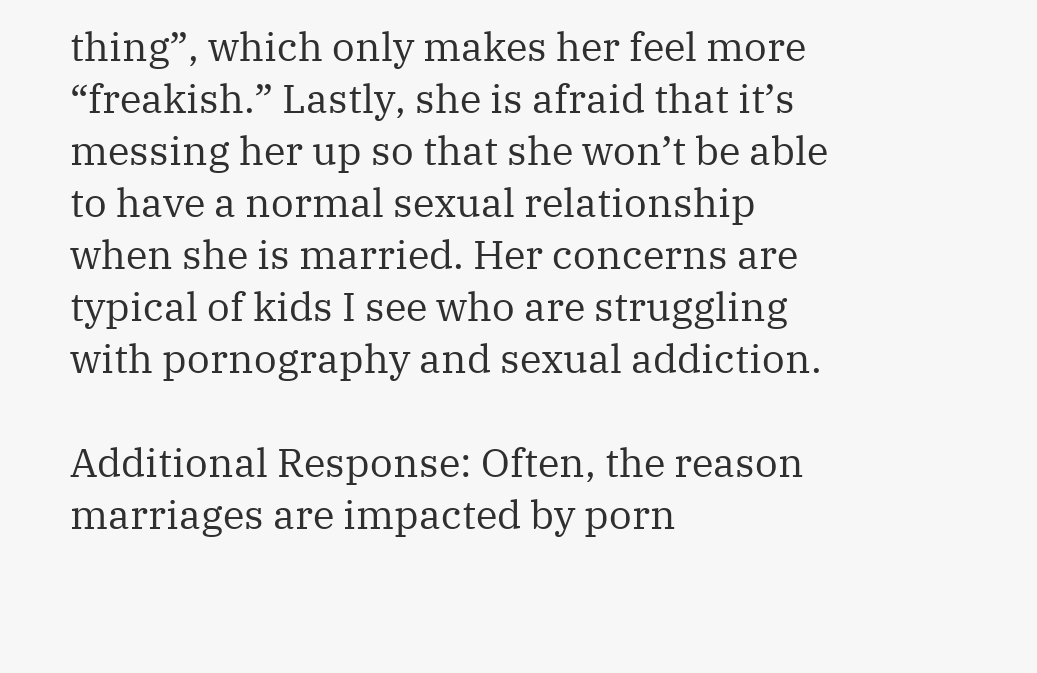thing”, which only makes her feel more “freakish.” Lastly, she is afraid that it’s messing her up so that she won’t be able to have a normal sexual relationship when she is married. Her concerns are typical of kids I see who are struggling with pornography and sexual addiction.

Additional Response: Often, the reason marriages are impacted by porn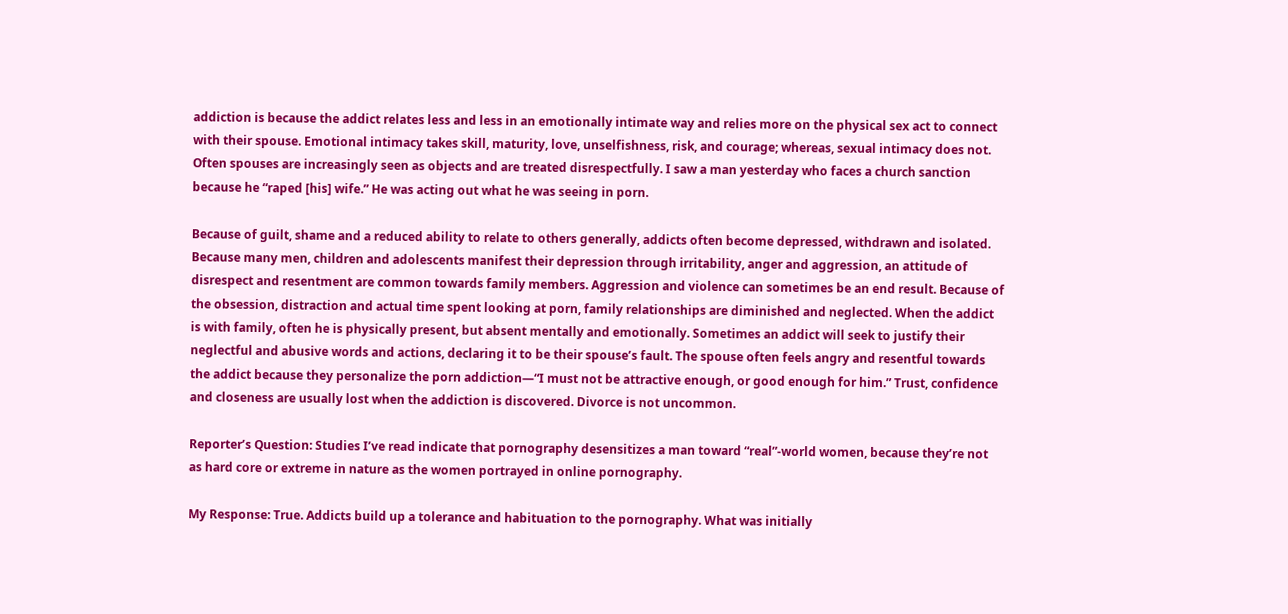addiction is because the addict relates less and less in an emotionally intimate way and relies more on the physical sex act to connect with their spouse. Emotional intimacy takes skill, maturity, love, unselfishness, risk, and courage; whereas, sexual intimacy does not. Often spouses are increasingly seen as objects and are treated disrespectfully. I saw a man yesterday who faces a church sanction because he “raped [his] wife.” He was acting out what he was seeing in porn.

Because of guilt, shame and a reduced ability to relate to others generally, addicts often become depressed, withdrawn and isolated. Because many men, children and adolescents manifest their depression through irritability, anger and aggression, an attitude of disrespect and resentment are common towards family members. Aggression and violence can sometimes be an end result. Because of the obsession, distraction and actual time spent looking at porn, family relationships are diminished and neglected. When the addict is with family, often he is physically present, but absent mentally and emotionally. Sometimes an addict will seek to justify their neglectful and abusive words and actions, declaring it to be their spouse’s fault. The spouse often feels angry and resentful towards the addict because they personalize the porn addiction—“I must not be attractive enough, or good enough for him.” Trust, confidence and closeness are usually lost when the addiction is discovered. Divorce is not uncommon.

Reporter’s Question: Studies I’ve read indicate that pornography desensitizes a man toward “real”-world women, because they’re not as hard core or extreme in nature as the women portrayed in online pornography.

My Response: True. Addicts build up a tolerance and habituation to the pornography. What was initially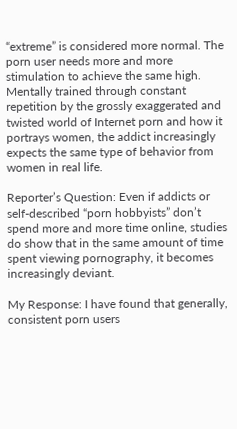“extreme” is considered more normal. The porn user needs more and more stimulation to achieve the same high. Mentally trained through constant repetition by the grossly exaggerated and twisted world of Internet porn and how it portrays women, the addict increasingly expects the same type of behavior from women in real life.

Reporter’s Question: Even if addicts or self-described “porn hobbyists” don’t spend more and more time online, studies do show that in the same amount of time spent viewing pornography, it becomes increasingly deviant.

My Response: I have found that generally, consistent porn users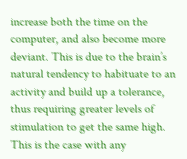increase both the time on the computer, and also become more deviant. This is due to the brain’s natural tendency to habituate to an activity and build up a tolerance, thus requiring greater levels of stimulation to get the same high. This is the case with any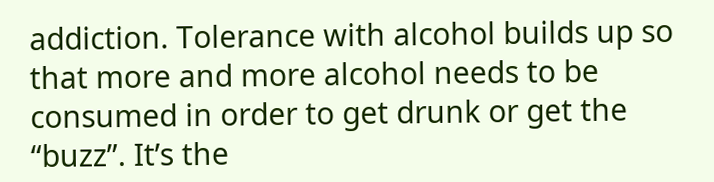addiction. Tolerance with alcohol builds up so that more and more alcohol needs to be consumed in order to get drunk or get the “buzz”. It’s the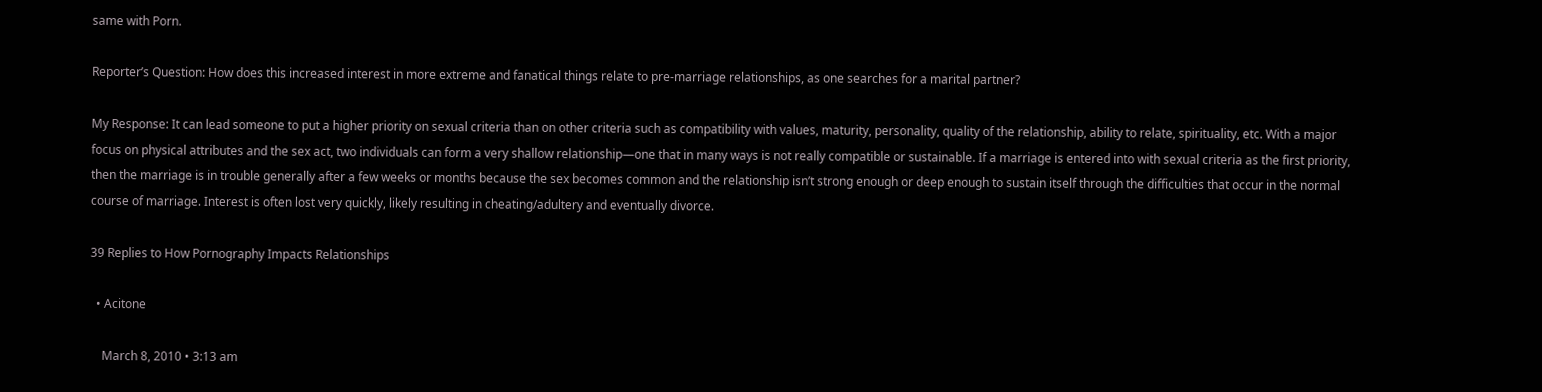same with Porn.

Reporter’s Question: How does this increased interest in more extreme and fanatical things relate to pre-marriage relationships, as one searches for a marital partner?

My Response: It can lead someone to put a higher priority on sexual criteria than on other criteria such as compatibility with values, maturity, personality, quality of the relationship, ability to relate, spirituality, etc. With a major focus on physical attributes and the sex act, two individuals can form a very shallow relationship—one that in many ways is not really compatible or sustainable. If a marriage is entered into with sexual criteria as the first priority, then the marriage is in trouble generally after a few weeks or months because the sex becomes common and the relationship isn’t strong enough or deep enough to sustain itself through the difficulties that occur in the normal course of marriage. Interest is often lost very quickly, likely resulting in cheating/adultery and eventually divorce.

39 Replies to How Pornography Impacts Relationships

  • Acitone

    March 8, 2010 • 3:13 am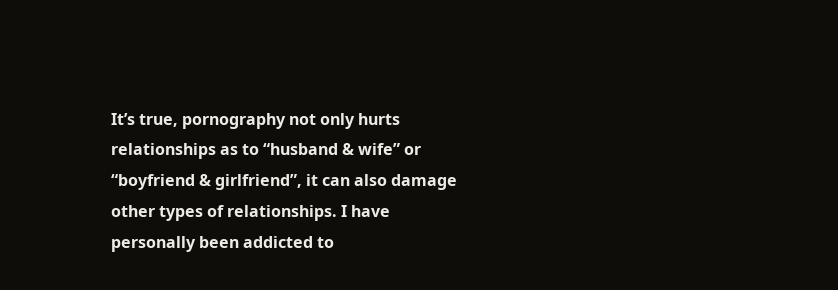It’s true, pornography not only hurts relationships as to “husband & wife” or “boyfriend & girlfriend”, it can also damage other types of relationships. I have personally been addicted to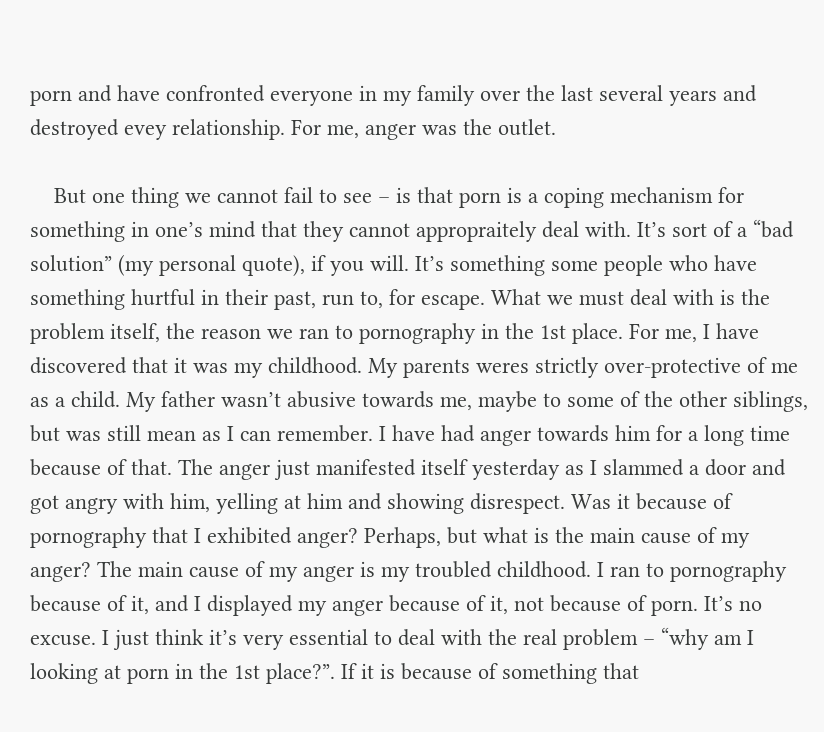porn and have confronted everyone in my family over the last several years and destroyed evey relationship. For me, anger was the outlet.

    But one thing we cannot fail to see – is that porn is a coping mechanism for something in one’s mind that they cannot appropraitely deal with. It’s sort of a “bad solution” (my personal quote), if you will. It’s something some people who have something hurtful in their past, run to, for escape. What we must deal with is the problem itself, the reason we ran to pornography in the 1st place. For me, I have discovered that it was my childhood. My parents weres strictly over-protective of me as a child. My father wasn’t abusive towards me, maybe to some of the other siblings, but was still mean as I can remember. I have had anger towards him for a long time because of that. The anger just manifested itself yesterday as I slammed a door and got angry with him, yelling at him and showing disrespect. Was it because of pornography that I exhibited anger? Perhaps, but what is the main cause of my anger? The main cause of my anger is my troubled childhood. I ran to pornography because of it, and I displayed my anger because of it, not because of porn. It’s no excuse. I just think it’s very essential to deal with the real problem – “why am I looking at porn in the 1st place?”. If it is because of something that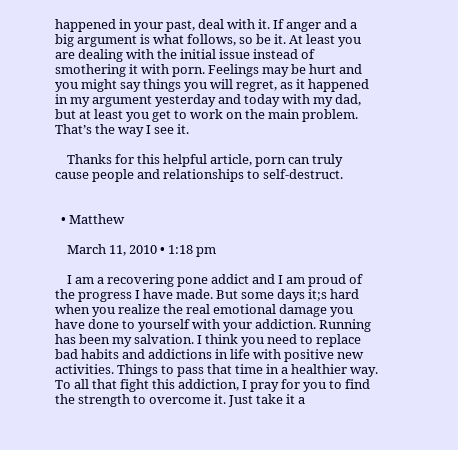happened in your past, deal with it. If anger and a big argument is what follows, so be it. At least you are dealing with the initial issue instead of smothering it with porn. Feelings may be hurt and you might say things you will regret, as it happened in my argument yesterday and today with my dad, but at least you get to work on the main problem. That’s the way I see it.

    Thanks for this helpful article, porn can truly cause people and relationships to self-destruct.


  • Matthew

    March 11, 2010 • 1:18 pm

    I am a recovering pone addict and I am proud of the progress I have made. But some days it;s hard when you realize the real emotional damage you have done to yourself with your addiction. Running has been my salvation. I think you need to replace bad habits and addictions in life with positive new activities. Things to pass that time in a healthier way. To all that fight this addiction, I pray for you to find the strength to overcome it. Just take it a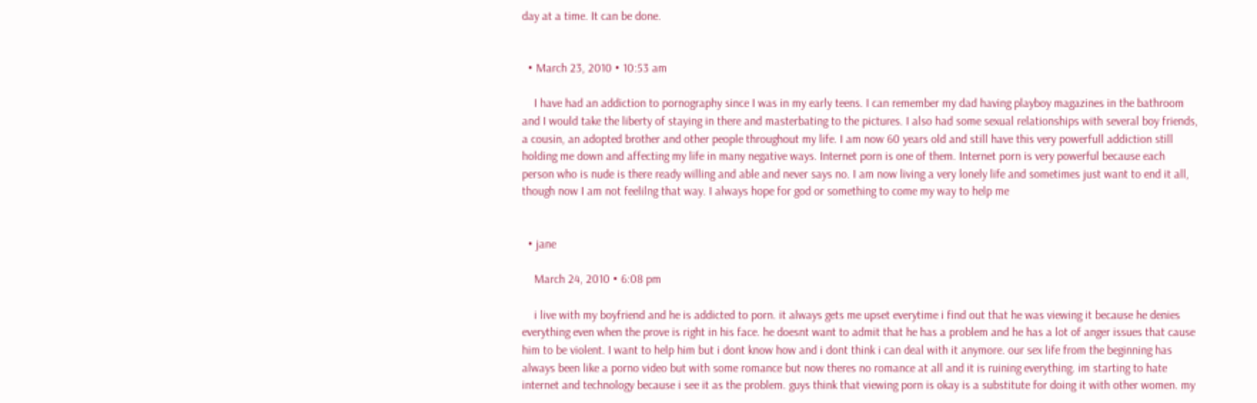day at a time. It can be done.


  • March 23, 2010 • 10:53 am

    I have had an addiction to pornography since I was in my early teens. I can remember my dad having playboy magazines in the bathroom and I would take the liberty of staying in there and masterbating to the pictures. I also had some sexual relationships with several boy friends, a cousin, an adopted brother and other people throughout my life. I am now 60 years old and still have this very powerfull addiction still holding me down and affecting my life in many negative ways. Internet porn is one of them. Internet porn is very powerful because each person who is nude is there ready willing and able and never says no. I am now living a very lonely life and sometimes just want to end it all, though now I am not feelilng that way. I always hope for god or something to come my way to help me


  • jane

    March 24, 2010 • 6:08 pm

    i live with my boyfriend and he is addicted to porn. it always gets me upset everytime i find out that he was viewing it because he denies everything even when the prove is right in his face. he doesnt want to admit that he has a problem and he has a lot of anger issues that cause him to be violent. I want to help him but i dont know how and i dont think i can deal with it anymore. our sex life from the beginning has always been like a porno video but with some romance but now theres no romance at all and it is ruining everything. im starting to hate internet and technology because i see it as the problem. guys think that viewing porn is okay is a substitute for doing it with other women. my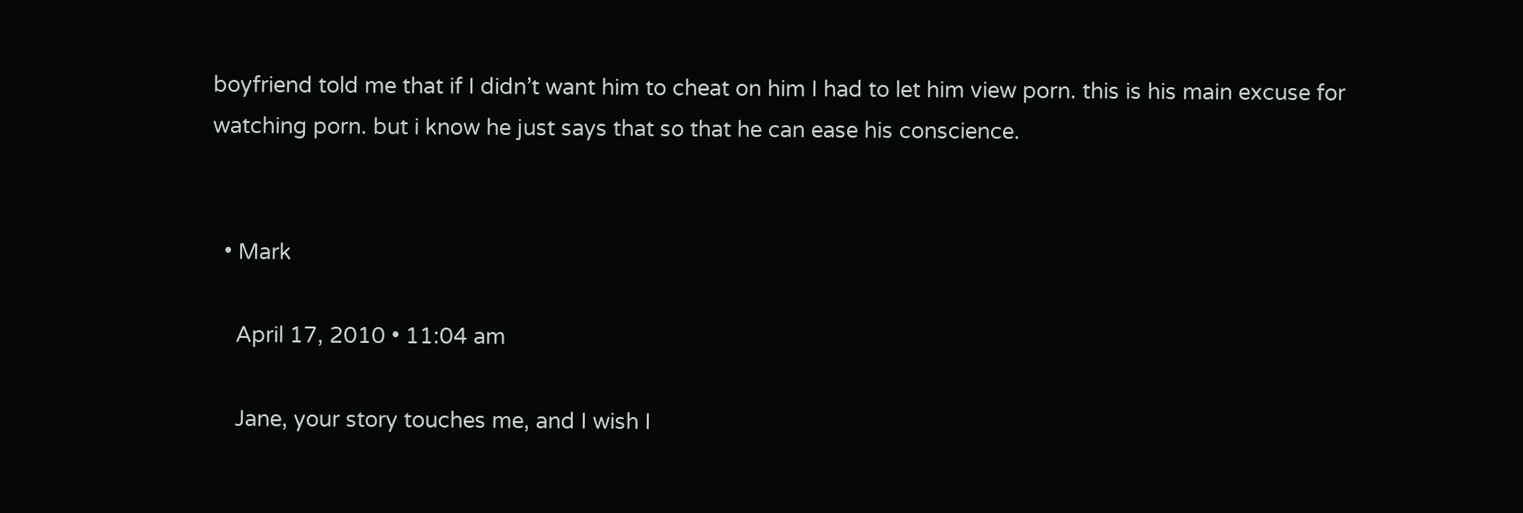boyfriend told me that if I didn’t want him to cheat on him I had to let him view porn. this is his main excuse for watching porn. but i know he just says that so that he can ease his conscience.


  • Mark

    April 17, 2010 • 11:04 am

    Jane, your story touches me, and I wish I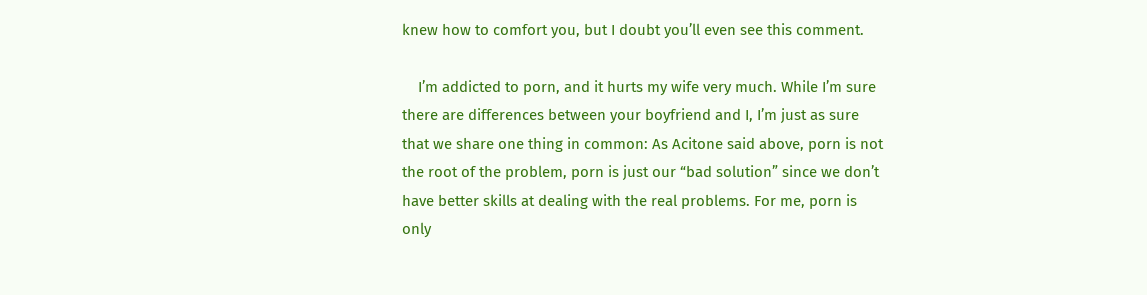knew how to comfort you, but I doubt you’ll even see this comment.

    I’m addicted to porn, and it hurts my wife very much. While I’m sure there are differences between your boyfriend and I, I’m just as sure that we share one thing in common: As Acitone said above, porn is not the root of the problem, porn is just our “bad solution” since we don’t have better skills at dealing with the real problems. For me, porn is only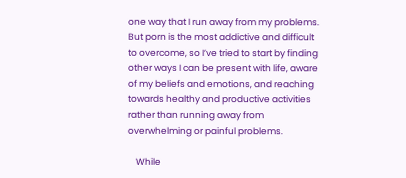one way that I run away from my problems. But porn is the most addictive and difficult to overcome, so I’ve tried to start by finding other ways I can be present with life, aware of my beliefs and emotions, and reaching towards healthy and productive activities rather than running away from overwhelming or painful problems.

    While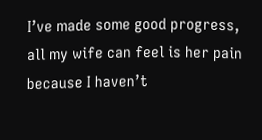I’ve made some good progress, all my wife can feel is her pain because I haven’t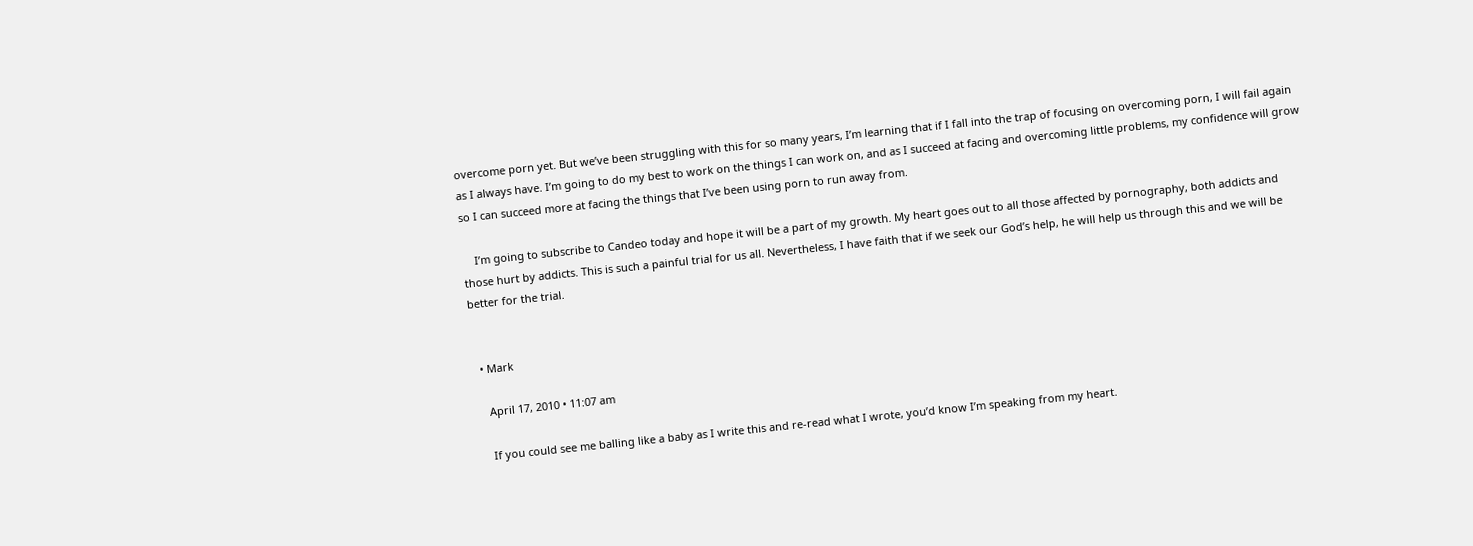overcome porn yet. But we’ve been struggling with this for so many years, I’m learning that if I fall into the trap of focusing on overcoming porn, I will fail again as I always have. I’m going to do my best to work on the things I can work on, and as I succeed at facing and overcoming little problems, my confidence will grow so I can succeed more at facing the things that I’ve been using porn to run away from.

    I’m going to subscribe to Candeo today and hope it will be a part of my growth. My heart goes out to all those affected by pornography, both addicts and those hurt by addicts. This is such a painful trial for us all. Nevertheless, I have faith that if we seek our God’s help, he will help us through this and we will be better for the trial.


  • Mark

    April 17, 2010 • 11:07 am

    If you could see me balling like a baby as I write this and re-read what I wrote, you’d know I’m speaking from my heart.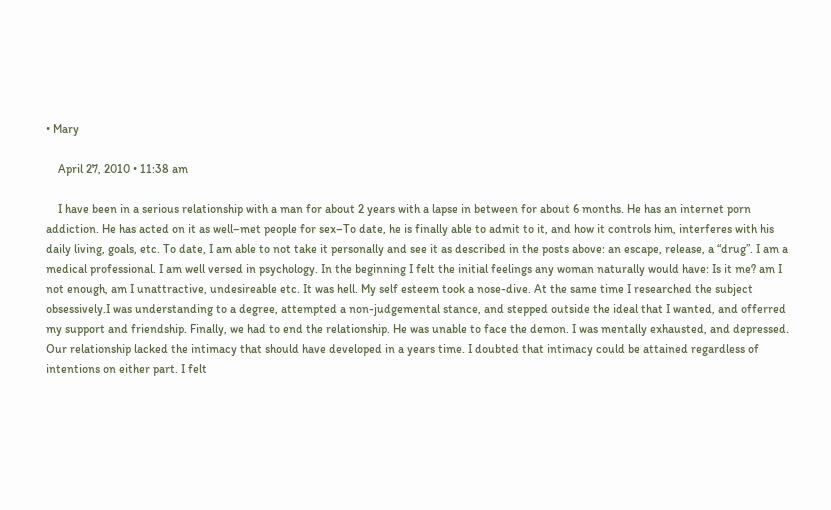• Mary

    April 27, 2010 • 11:38 am

    I have been in a serious relationship with a man for about 2 years with a lapse in between for about 6 months. He has an internet porn addiction. He has acted on it as well–met people for sex–To date, he is finally able to admit to it, and how it controls him, interferes with his daily living, goals, etc. To date, I am able to not take it personally and see it as described in the posts above: an escape, release, a “drug”. I am a medical professional. I am well versed in psychology. In the beginning I felt the initial feelings any woman naturally would have: Is it me? am I not enough, am I unattractive, undesireable etc. It was hell. My self esteem took a nose-dive. At the same time I researched the subject obsessively.I was understanding to a degree, attempted a non-judgemental stance, and stepped outside the ideal that I wanted, and offerred my support and friendship. Finally, we had to end the relationship. He was unable to face the demon. I was mentally exhausted, and depressed. Our relationship lacked the intimacy that should have developed in a years time. I doubted that intimacy could be attained regardless of intentions on either part. I felt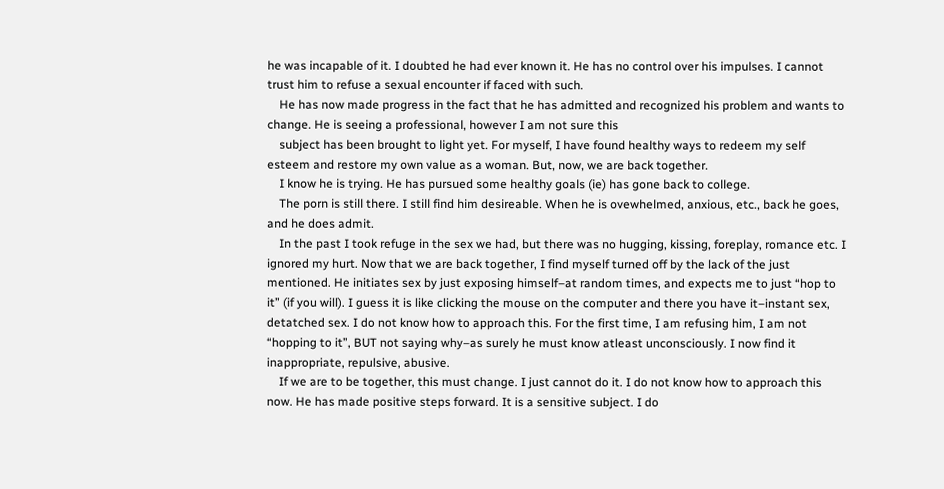he was incapable of it. I doubted he had ever known it. He has no control over his impulses. I cannot trust him to refuse a sexual encounter if faced with such.
    He has now made progress in the fact that he has admitted and recognized his problem and wants to change. He is seeing a professional, however I am not sure this
    subject has been brought to light yet. For myself, I have found healthy ways to redeem my self esteem and restore my own value as a woman. But, now, we are back together.
    I know he is trying. He has pursued some healthy goals (ie) has gone back to college.
    The porn is still there. I still find him desireable. When he is ovewhelmed, anxious, etc., back he goes, and he does admit.
    In the past I took refuge in the sex we had, but there was no hugging, kissing, foreplay, romance etc. I ignored my hurt. Now that we are back together, I find myself turned off by the lack of the just mentioned. He initiates sex by just exposing himself–at random times, and expects me to just “hop to it” (if you will). I guess it is like clicking the mouse on the computer and there you have it–instant sex, detatched sex. I do not know how to approach this. For the first time, I am refusing him, I am not “hopping to it”, BUT not saying why–as surely he must know atleast unconsciously. I now find it inappropriate, repulsive, abusive.
    If we are to be together, this must change. I just cannot do it. I do not know how to approach this now. He has made positive steps forward. It is a sensitive subject. I do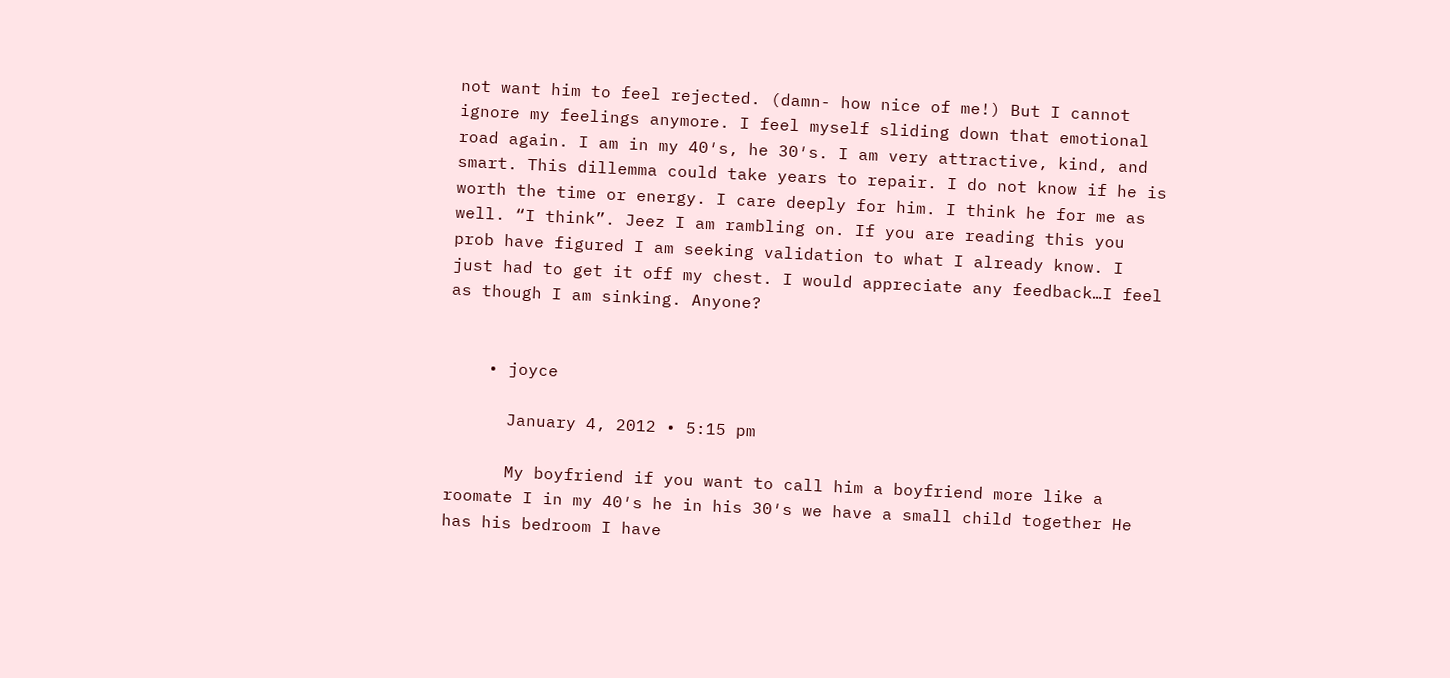not want him to feel rejected. (damn- how nice of me!) But I cannot ignore my feelings anymore. I feel myself sliding down that emotional road again. I am in my 40′s, he 30′s. I am very attractive, kind, and smart. This dillemma could take years to repair. I do not know if he is worth the time or energy. I care deeply for him. I think he for me as well. “I think”. Jeez I am rambling on. If you are reading this you prob have figured I am seeking validation to what I already know. I just had to get it off my chest. I would appreciate any feedback…I feel as though I am sinking. Anyone?


    • joyce

      January 4, 2012 • 5:15 pm

      My boyfriend if you want to call him a boyfriend more like a roomate I in my 40′s he in his 30′s we have a small child together He has his bedroom I have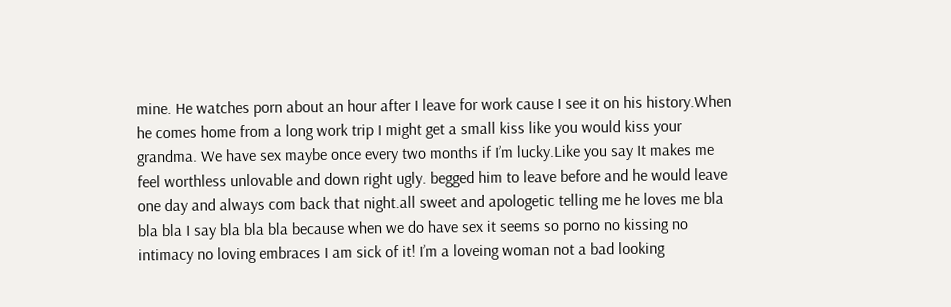mine. He watches porn about an hour after I leave for work cause I see it on his history.When he comes home from a long work trip I might get a small kiss like you would kiss your grandma. We have sex maybe once every two months if I’m lucky.Like you say It makes me feel worthless unlovable and down right ugly. begged him to leave before and he would leave one day and always com back that night.all sweet and apologetic telling me he loves me bla bla bla I say bla bla bla because when we do have sex it seems so porno no kissing no intimacy no loving embraces I am sick of it! I’m a loveing woman not a bad looking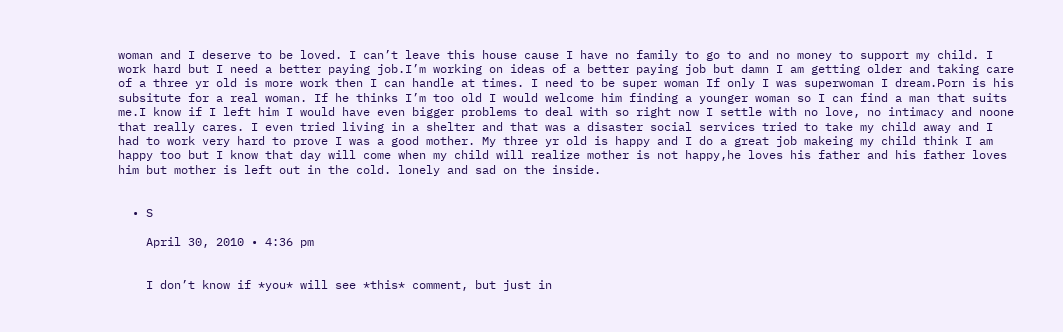woman and I deserve to be loved. I can’t leave this house cause I have no family to go to and no money to support my child. I work hard but I need a better paying job.I’m working on ideas of a better paying job but damn I am getting older and taking care of a three yr old is more work then I can handle at times. I need to be super woman If only I was superwoman I dream.Porn is his subsitute for a real woman. If he thinks I’m too old I would welcome him finding a younger woman so I can find a man that suits me.I know if I left him I would have even bigger problems to deal with so right now I settle with no love, no intimacy and noone that really cares. I even tried living in a shelter and that was a disaster social services tried to take my child away and I had to work very hard to prove I was a good mother. My three yr old is happy and I do a great job makeing my child think I am happy too but I know that day will come when my child will realize mother is not happy,he loves his father and his father loves him but mother is left out in the cold. lonely and sad on the inside.


  • S

    April 30, 2010 • 4:36 pm


    I don’t know if *you* will see *this* comment, but just in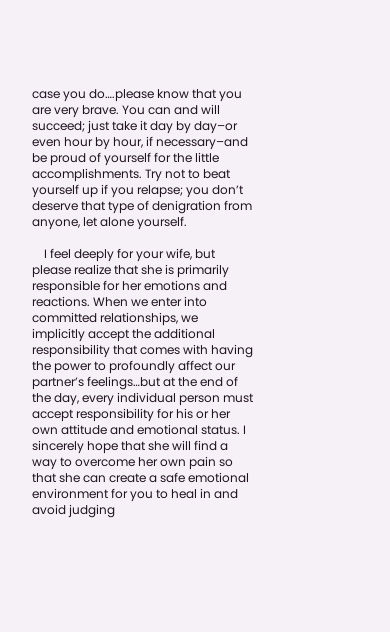case you do….please know that you are very brave. You can and will succeed; just take it day by day–or even hour by hour, if necessary–and be proud of yourself for the little accomplishments. Try not to beat yourself up if you relapse; you don’t deserve that type of denigration from anyone, let alone yourself.

    I feel deeply for your wife, but please realize that she is primarily responsible for her emotions and reactions. When we enter into committed relationships, we implicitly accept the additional responsibility that comes with having the power to profoundly affect our partner’s feelings…but at the end of the day, every individual person must accept responsibility for his or her own attitude and emotional status. I sincerely hope that she will find a way to overcome her own pain so that she can create a safe emotional environment for you to heal in and avoid judging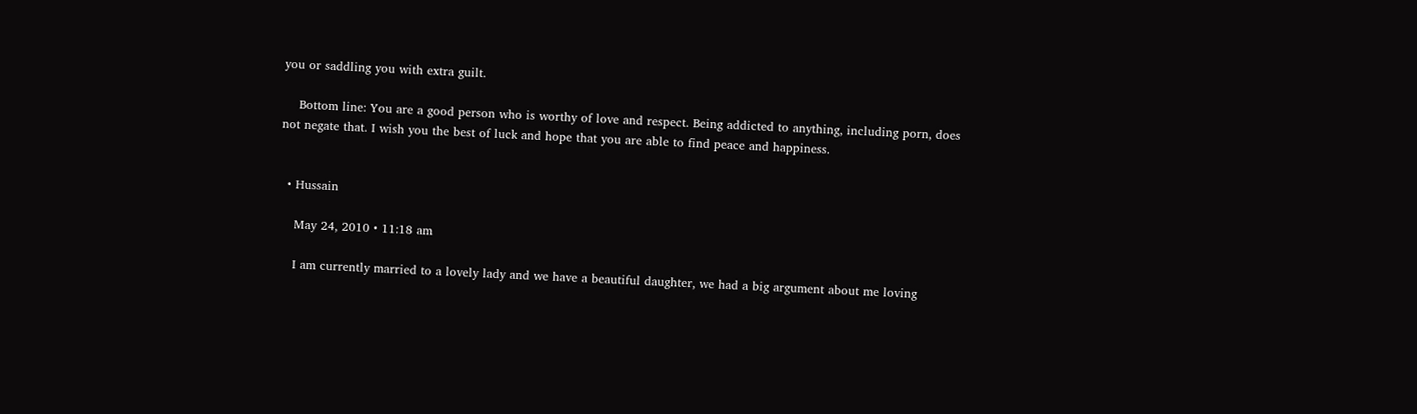you or saddling you with extra guilt.

    Bottom line: You are a good person who is worthy of love and respect. Being addicted to anything, including porn, does not negate that. I wish you the best of luck and hope that you are able to find peace and happiness.


  • Hussain

    May 24, 2010 • 11:18 am

    I am currently married to a lovely lady and we have a beautiful daughter, we had a big argument about me loving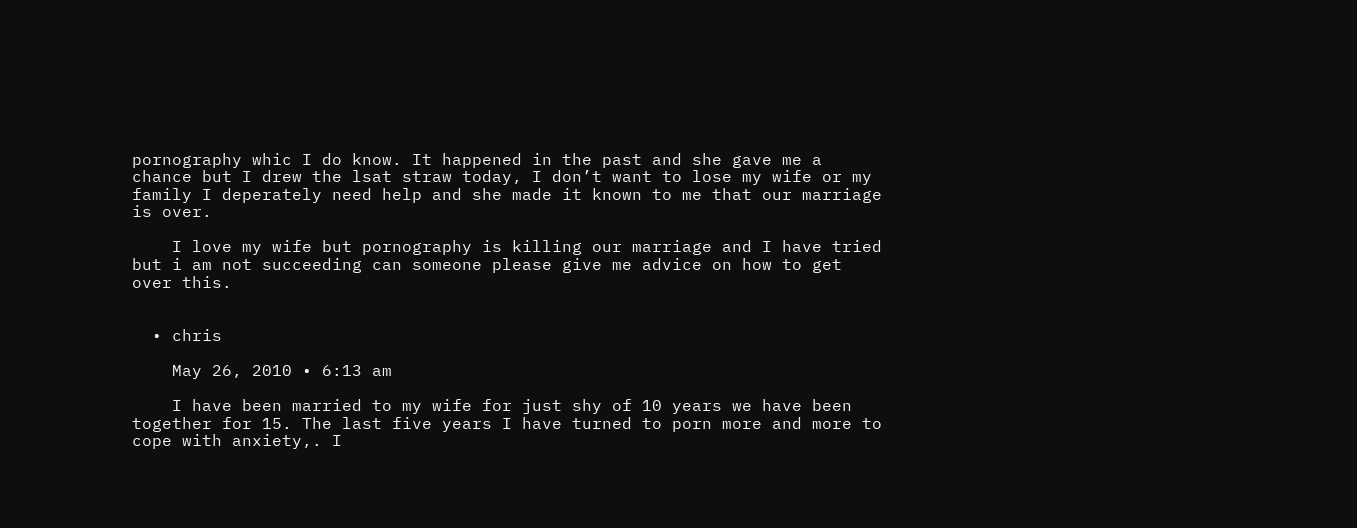pornography whic I do know. It happened in the past and she gave me a chance but I drew the lsat straw today, I don’t want to lose my wife or my family I deperately need help and she made it known to me that our marriage is over.

    I love my wife but pornography is killing our marriage and I have tried but i am not succeeding can someone please give me advice on how to get over this.


  • chris

    May 26, 2010 • 6:13 am

    I have been married to my wife for just shy of 10 years we have been together for 15. The last five years I have turned to porn more and more to cope with anxiety,. I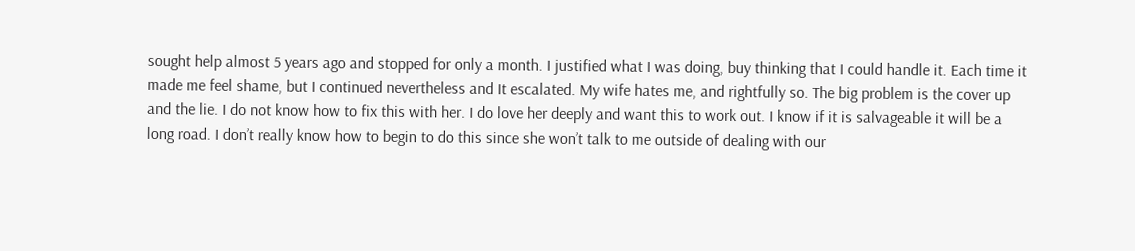sought help almost 5 years ago and stopped for only a month. I justified what I was doing, buy thinking that I could handle it. Each time it made me feel shame, but I continued nevertheless and It escalated. My wife hates me, and rightfully so. The big problem is the cover up and the lie. I do not know how to fix this with her. I do love her deeply and want this to work out. I know if it is salvageable it will be a long road. I don’t really know how to begin to do this since she won’t talk to me outside of dealing with our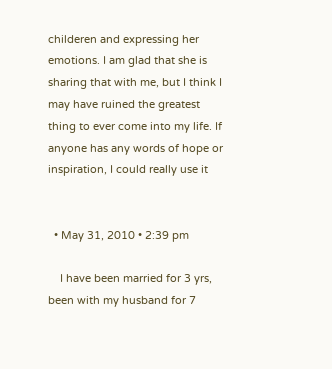childeren and expressing her emotions. I am glad that she is sharing that with me, but I think I may have ruined the greatest thing to ever come into my life. If anyone has any words of hope or inspiration, I could really use it


  • May 31, 2010 • 2:39 pm

    I have been married for 3 yrs, been with my husband for 7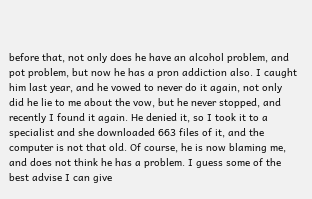before that, not only does he have an alcohol problem, and pot problem, but now he has a pron addiction also. I caught him last year, and he vowed to never do it again, not only did he lie to me about the vow, but he never stopped, and recently I found it again. He denied it, so I took it to a specialist and she downloaded 663 files of it, and the computer is not that old. Of course, he is now blaming me, and does not think he has a problem. I guess some of the best advise I can give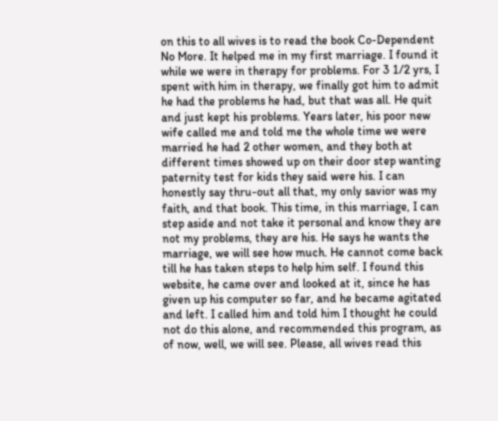on this to all wives is to read the book Co-Dependent No More. It helped me in my first marriage. I found it while we were in therapy for problems. For 3 1/2 yrs, I spent with him in therapy, we finally got him to admit he had the problems he had, but that was all. He quit and just kept his problems. Years later, his poor new wife called me and told me the whole time we were married he had 2 other women, and they both at different times showed up on their door step wanting paternity test for kids they said were his. I can honestly say thru-out all that, my only savior was my faith, and that book. This time, in this marriage, I can step aside and not take it personal and know they are not my problems, they are his. He says he wants the marriage, we will see how much. He cannot come back till he has taken steps to help him self. I found this website, he came over and looked at it, since he has given up his computer so far, and he became agitated and left. I called him and told him I thought he could not do this alone, and recommended this program, as of now, well, we will see. Please, all wives read this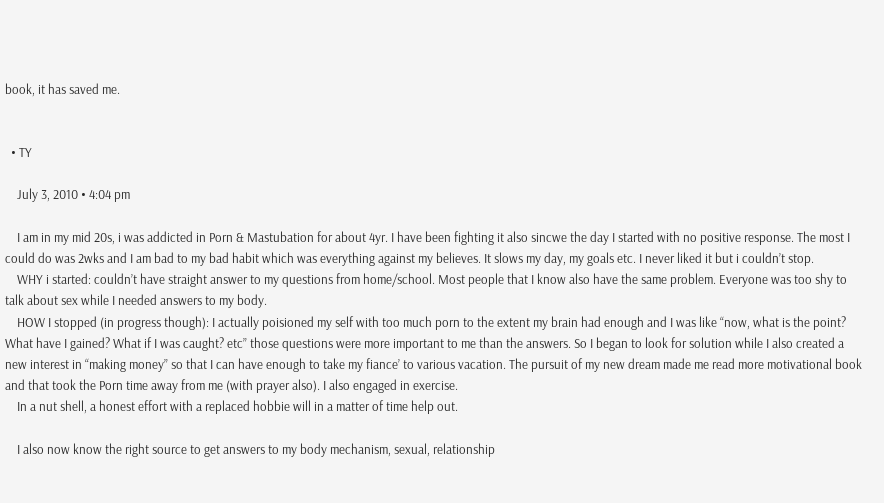book, it has saved me.


  • TY

    July 3, 2010 • 4:04 pm

    I am in my mid 20s, i was addicted in Porn & Mastubation for about 4yr. I have been fighting it also sincwe the day I started with no positive response. The most I could do was 2wks and I am bad to my bad habit which was everything against my believes. It slows my day, my goals etc. I never liked it but i couldn’t stop.
    WHY i started: couldn’t have straight answer to my questions from home/school. Most people that I know also have the same problem. Everyone was too shy to talk about sex while I needed answers to my body.
    HOW I stopped (in progress though): I actually poisioned my self with too much porn to the extent my brain had enough and I was like “now, what is the point? What have I gained? What if I was caught? etc” those questions were more important to me than the answers. So I began to look for solution while I also created a new interest in “making money” so that I can have enough to take my fiance’ to various vacation. The pursuit of my new dream made me read more motivational book and that took the Porn time away from me (with prayer also). I also engaged in exercise.
    In a nut shell, a honest effort with a replaced hobbie will in a matter of time help out.

    I also now know the right source to get answers to my body mechanism, sexual, relationship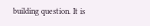building question. It is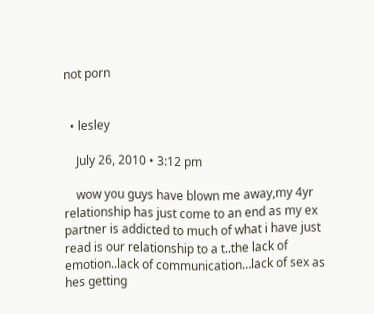not porn


  • lesley

    July 26, 2010 • 3:12 pm

    wow you guys have blown me away,my 4yr relationship has just come to an end as my ex partner is addicted to much of what i have just read is our relationship to a t..the lack of emotion..lack of communication…lack of sex as hes getting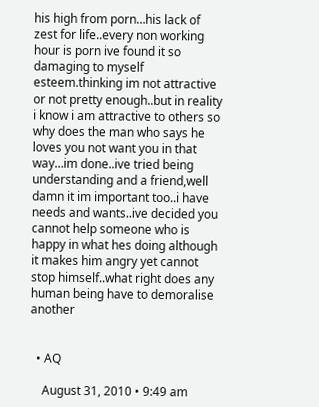his high from porn…his lack of zest for life..every non working hour is porn ive found it so damaging to myself esteem.thinking im not attractive or not pretty enough..but in reality i know i am attractive to others so why does the man who says he loves you not want you in that way…im done..ive tried being understanding and a friend,well damn it im important too..i have needs and wants..ive decided you cannot help someone who is happy in what hes doing although it makes him angry yet cannot stop himself..what right does any human being have to demoralise another


  • AQ

    August 31, 2010 • 9:49 am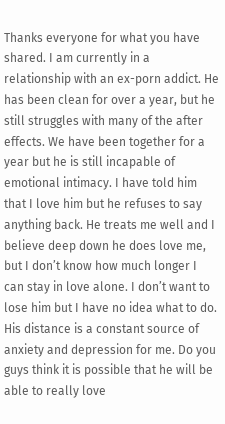Thanks everyone for what you have shared. I am currently in a relationship with an ex-porn addict. He has been clean for over a year, but he still struggles with many of the after effects. We have been together for a year but he is still incapable of emotional intimacy. I have told him that I love him but he refuses to say anything back. He treats me well and I believe deep down he does love me, but I don’t know how much longer I can stay in love alone. I don’t want to lose him but I have no idea what to do. His distance is a constant source of anxiety and depression for me. Do you guys think it is possible that he will be able to really love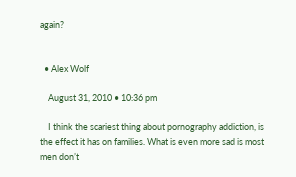again?


  • Alex Wolf

    August 31, 2010 • 10:36 pm

    I think the scariest thing about pornography addiction, is the effect it has on families. What is even more sad is most men don’t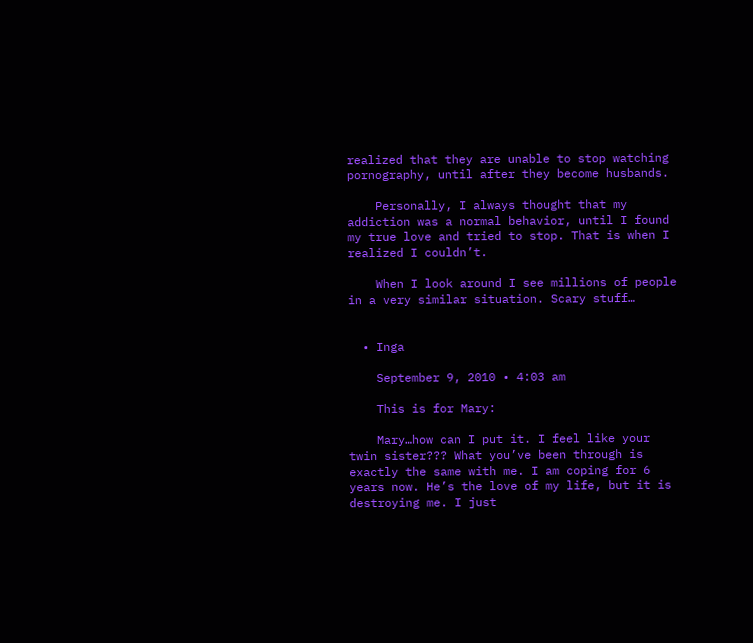realized that they are unable to stop watching pornography, until after they become husbands.

    Personally, I always thought that my addiction was a normal behavior, until I found my true love and tried to stop. That is when I realized I couldn’t.

    When I look around I see millions of people in a very similar situation. Scary stuff…


  • Inga

    September 9, 2010 • 4:03 am

    This is for Mary:

    Mary…how can I put it. I feel like your twin sister??? What you’ve been through is exactly the same with me. I am coping for 6 years now. He’s the love of my life, but it is destroying me. I just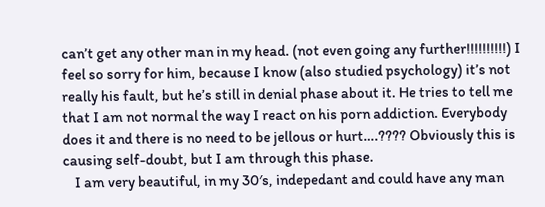can’t get any other man in my head. (not even going any further!!!!!!!!!!) I feel so sorry for him, because I know (also studied psychology) it’s not really his fault, but he’s still in denial phase about it. He tries to tell me that I am not normal the way I react on his porn addiction. Everybody does it and there is no need to be jellous or hurt….???? Obviously this is causing self-doubt, but I am through this phase.
    I am very beautiful, in my 30′s, indepedant and could have any man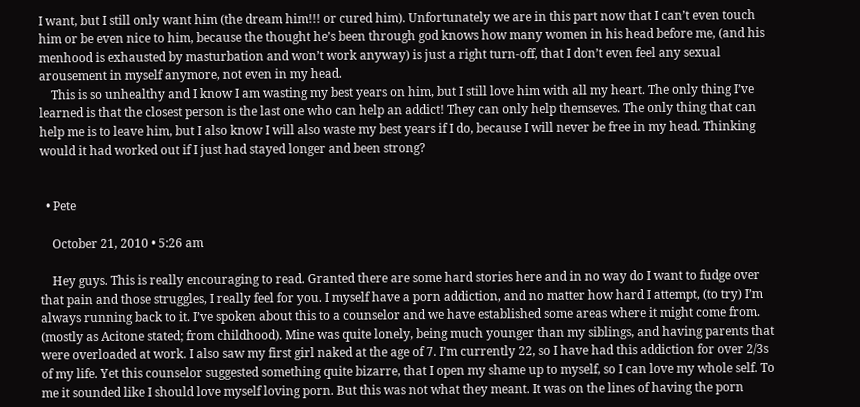I want, but I still only want him (the dream him!!! or cured him). Unfortunately we are in this part now that I can’t even touch him or be even nice to him, because the thought he’s been through god knows how many women in his head before me, (and his menhood is exhausted by masturbation and won’t work anyway) is just a right turn-off, that I don’t even feel any sexual arousement in myself anymore, not even in my head.
    This is so unhealthy and I know I am wasting my best years on him, but I still love him with all my heart. The only thing I’ve learned is that the closest person is the last one who can help an addict! They can only help themseves. The only thing that can help me is to leave him, but I also know I will also waste my best years if I do, because I will never be free in my head. Thinking would it had worked out if I just had stayed longer and been strong?


  • Pete

    October 21, 2010 • 5:26 am

    Hey guys. This is really encouraging to read. Granted there are some hard stories here and in no way do I want to fudge over that pain and those struggles, I really feel for you. I myself have a porn addiction, and no matter how hard I attempt, (to try) I’m always running back to it. I’ve spoken about this to a counselor and we have established some areas where it might come from. (mostly as Acitone stated; from childhood). Mine was quite lonely, being much younger than my siblings, and having parents that were overloaded at work. I also saw my first girl naked at the age of 7. I’m currently 22, so I have had this addiction for over 2/3s of my life. Yet this counselor suggested something quite bizarre, that I open my shame up to myself, so I can love my whole self. To me it sounded like I should love myself loving porn. But this was not what they meant. It was on the lines of having the porn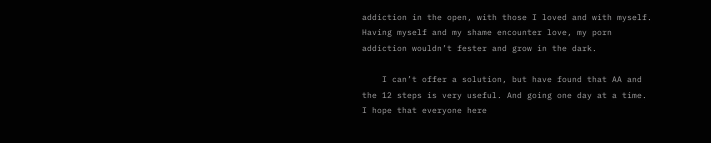addiction in the open, with those I loved and with myself. Having myself and my shame encounter love, my porn addiction wouldn’t fester and grow in the dark.

    I can’t offer a solution, but have found that AA and the 12 steps is very useful. And going one day at a time. I hope that everyone here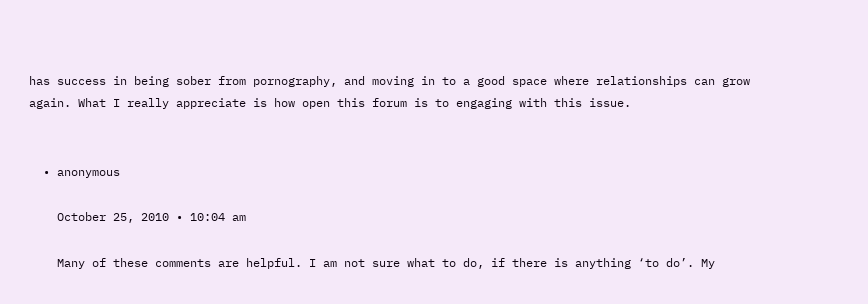has success in being sober from pornography, and moving in to a good space where relationships can grow again. What I really appreciate is how open this forum is to engaging with this issue.


  • anonymous

    October 25, 2010 • 10:04 am

    Many of these comments are helpful. I am not sure what to do, if there is anything ‘to do’. My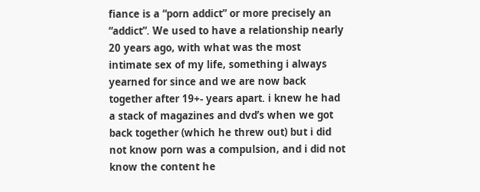fiance is a “porn addict” or more precisely an “addict”. We used to have a relationship nearly 20 years ago, with what was the most intimate sex of my life, something i always yearned for since and we are now back together after 19+- years apart. i knew he had a stack of magazines and dvd’s when we got back together (which he threw out) but i did not know porn was a compulsion, and i did not know the content he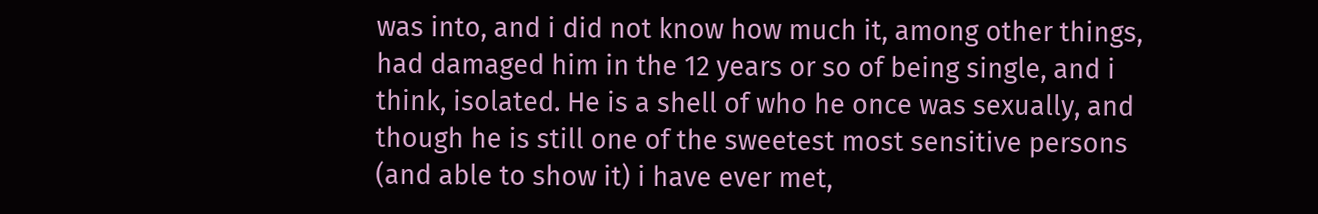was into, and i did not know how much it, among other things, had damaged him in the 12 years or so of being single, and i think, isolated. He is a shell of who he once was sexually, and though he is still one of the sweetest most sensitive persons (and able to show it) i have ever met,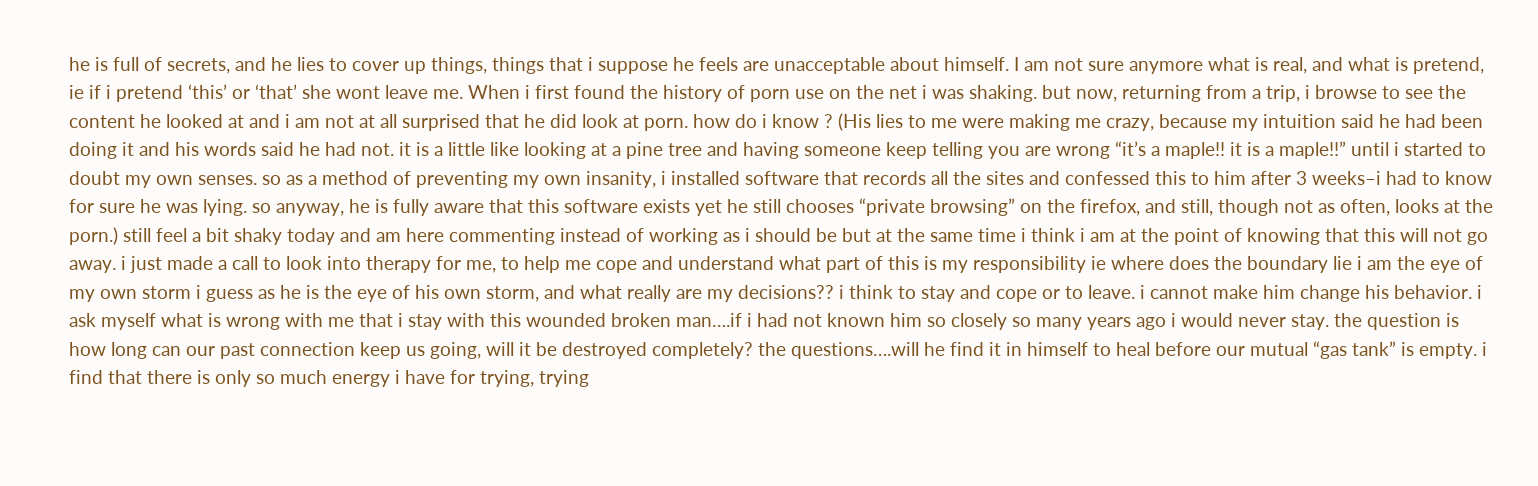he is full of secrets, and he lies to cover up things, things that i suppose he feels are unacceptable about himself. I am not sure anymore what is real, and what is pretend, ie if i pretend ‘this’ or ‘that’ she wont leave me. When i first found the history of porn use on the net i was shaking. but now, returning from a trip, i browse to see the content he looked at and i am not at all surprised that he did look at porn. how do i know ? (His lies to me were making me crazy, because my intuition said he had been doing it and his words said he had not. it is a little like looking at a pine tree and having someone keep telling you are wrong “it’s a maple!! it is a maple!!” until i started to doubt my own senses. so as a method of preventing my own insanity, i installed software that records all the sites and confessed this to him after 3 weeks–i had to know for sure he was lying. so anyway, he is fully aware that this software exists yet he still chooses “private browsing” on the firefox, and still, though not as often, looks at the porn.) still feel a bit shaky today and am here commenting instead of working as i should be but at the same time i think i am at the point of knowing that this will not go away. i just made a call to look into therapy for me, to help me cope and understand what part of this is my responsibility ie where does the boundary lie i am the eye of my own storm i guess as he is the eye of his own storm, and what really are my decisions?? i think to stay and cope or to leave. i cannot make him change his behavior. i ask myself what is wrong with me that i stay with this wounded broken man….if i had not known him so closely so many years ago i would never stay. the question is how long can our past connection keep us going, will it be destroyed completely? the questions….will he find it in himself to heal before our mutual “gas tank” is empty. i find that there is only so much energy i have for trying, trying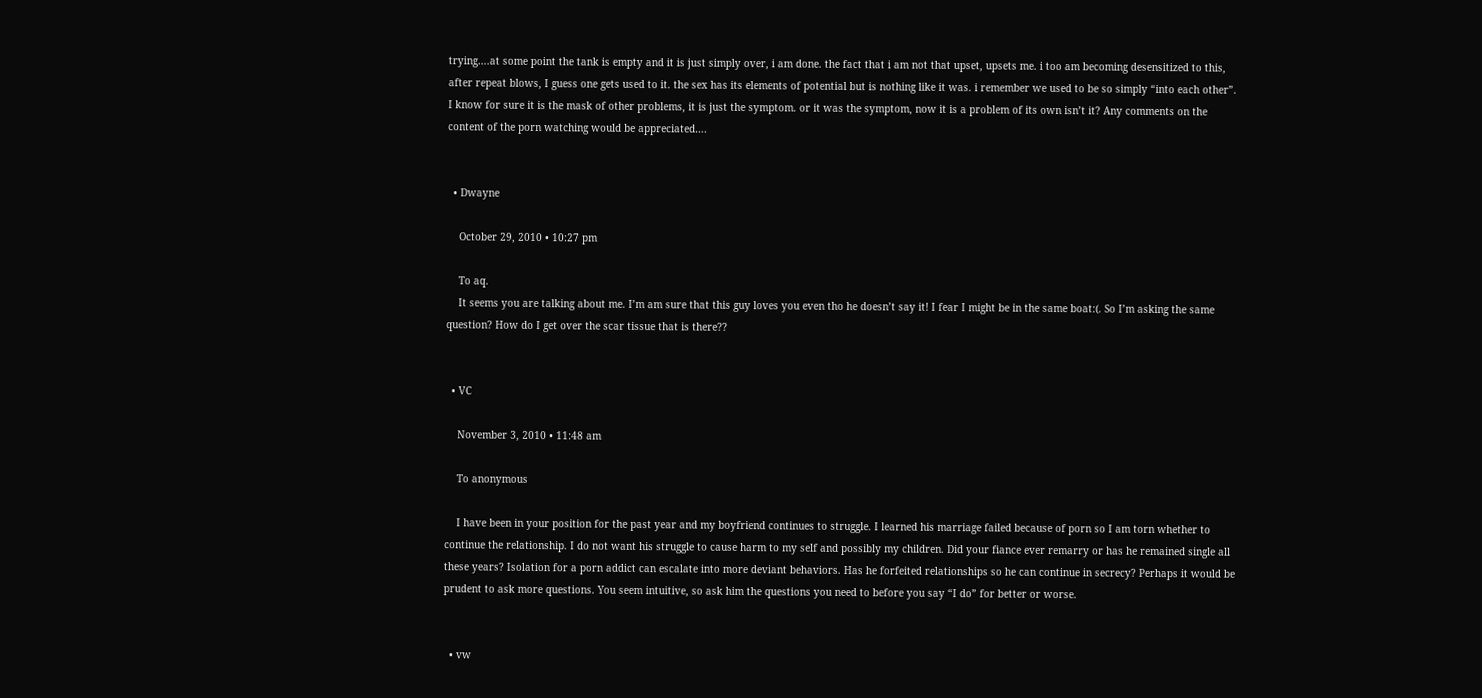trying….at some point the tank is empty and it is just simply over, i am done. the fact that i am not that upset, upsets me. i too am becoming desensitized to this, after repeat blows, I guess one gets used to it. the sex has its elements of potential but is nothing like it was. i remember we used to be so simply “into each other”. I know for sure it is the mask of other problems, it is just the symptom. or it was the symptom, now it is a problem of its own isn’t it? Any comments on the content of the porn watching would be appreciated….


  • Dwayne

    October 29, 2010 • 10:27 pm

    To aq.
    It seems you are talking about me. I’m am sure that this guy loves you even tho he doesn’t say it! I fear I might be in the same boat:(. So I’m asking the same question? How do I get over the scar tissue that is there??


  • VC

    November 3, 2010 • 11:48 am

    To anonymous

    I have been in your position for the past year and my boyfriend continues to struggle. I learned his marriage failed because of porn so I am torn whether to continue the relationship. I do not want his struggle to cause harm to my self and possibly my children. Did your fiance ever remarry or has he remained single all these years? Isolation for a porn addict can escalate into more deviant behaviors. Has he forfeited relationships so he can continue in secrecy? Perhaps it would be prudent to ask more questions. You seem intuitive, so ask him the questions you need to before you say “I do” for better or worse.


  • vw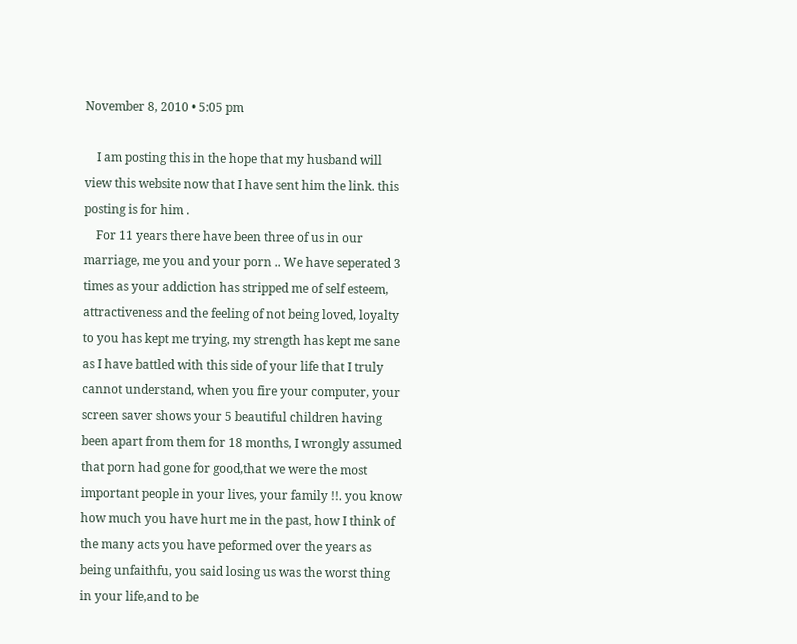November 8, 2010 • 5:05 pm

    I am posting this in the hope that my husband will view this website now that I have sent him the link. this posting is for him .
    For 11 years there have been three of us in our marriage, me you and your porn .. We have seperated 3 times as your addiction has stripped me of self esteem, attractiveness and the feeling of not being loved, loyalty to you has kept me trying, my strength has kept me sane as I have battled with this side of your life that I truly cannot understand, when you fire your computer, your screen saver shows your 5 beautiful children having been apart from them for 18 months, I wrongly assumed that porn had gone for good,that we were the most important people in your lives, your family !!. you know how much you have hurt me in the past, how I think of the many acts you have peformed over the years as being unfaithfu, you said losing us was the worst thing in your life,and to be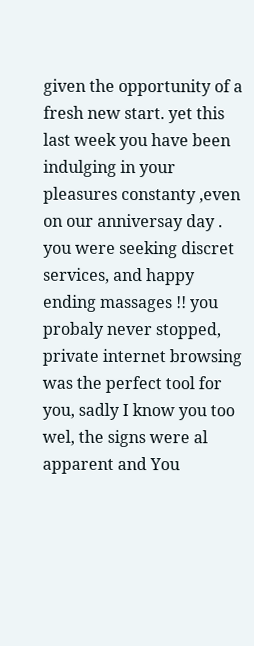given the opportunity of a fresh new start. yet this last week you have been indulging in your pleasures constanty ,even on our anniversay day . you were seeking discret services, and happy ending massages !! you probaly never stopped, private internet browsing was the perfect tool for you, sadly I know you too wel, the signs were al apparent and You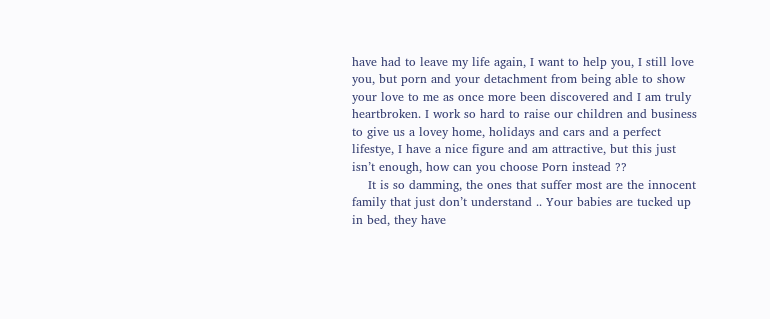have had to leave my life again, I want to help you, I still love you, but porn and your detachment from being able to show your love to me as once more been discovered and I am truly heartbroken. I work so hard to raise our children and business to give us a lovey home, holidays and cars and a perfect lifestye, I have a nice figure and am attractive, but this just isn’t enough, how can you choose Porn instead ??
    It is so damming, the ones that suffer most are the innocent family that just don’t understand .. Your babies are tucked up in bed, they have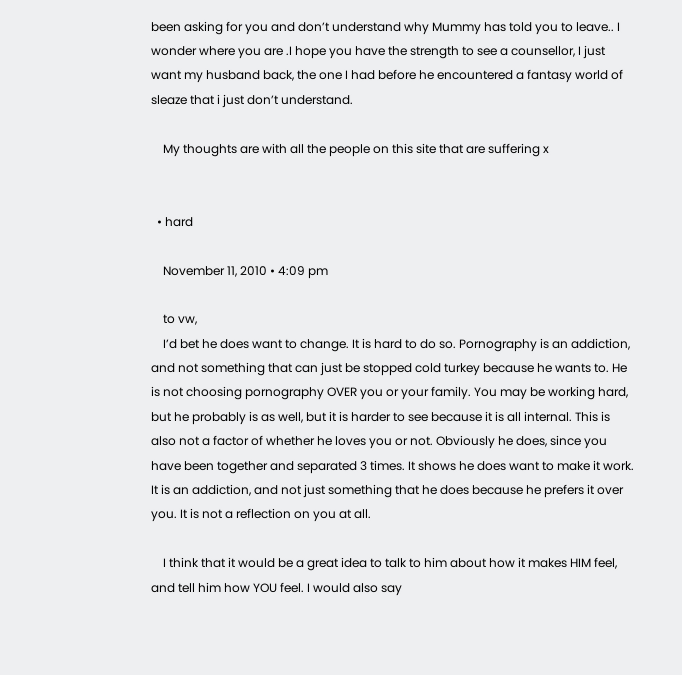been asking for you and don’t understand why Mummy has told you to leave.. I wonder where you are .I hope you have the strength to see a counsellor, I just want my husband back, the one I had before he encountered a fantasy world of sleaze that i just don’t understand.

    My thoughts are with all the people on this site that are suffering x


  • hard

    November 11, 2010 • 4:09 pm

    to vw,
    I’d bet he does want to change. It is hard to do so. Pornography is an addiction, and not something that can just be stopped cold turkey because he wants to. He is not choosing pornography OVER you or your family. You may be working hard, but he probably is as well, but it is harder to see because it is all internal. This is also not a factor of whether he loves you or not. Obviously he does, since you have been together and separated 3 times. It shows he does want to make it work. It is an addiction, and not just something that he does because he prefers it over you. It is not a reflection on you at all.

    I think that it would be a great idea to talk to him about how it makes HIM feel, and tell him how YOU feel. I would also say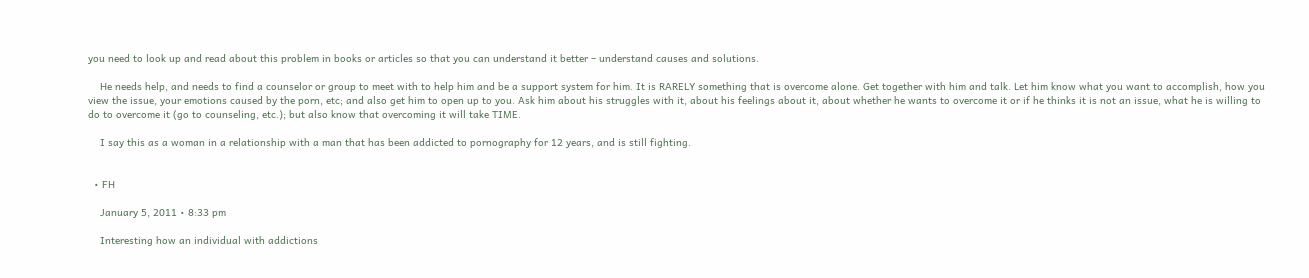you need to look up and read about this problem in books or articles so that you can understand it better – understand causes and solutions.

    He needs help, and needs to find a counselor or group to meet with to help him and be a support system for him. It is RARELY something that is overcome alone. Get together with him and talk. Let him know what you want to accomplish, how you view the issue, your emotions caused by the porn, etc; and also get him to open up to you. Ask him about his struggles with it, about his feelings about it, about whether he wants to overcome it or if he thinks it is not an issue, what he is willing to do to overcome it (go to counseling, etc.); but also know that overcoming it will take TIME.

    I say this as a woman in a relationship with a man that has been addicted to pornography for 12 years, and is still fighting.


  • FH

    January 5, 2011 • 8:33 pm

    Interesting how an individual with addictions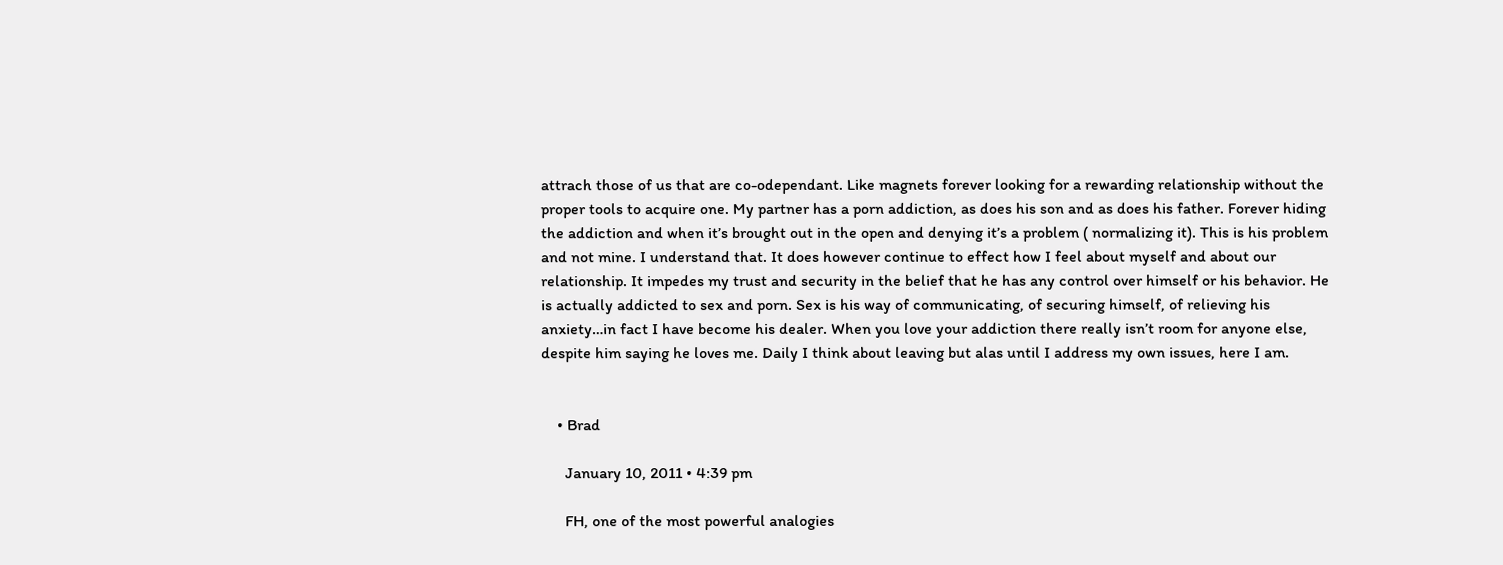attrach those of us that are co-odependant. Like magnets forever looking for a rewarding relationship without the proper tools to acquire one. My partner has a porn addiction, as does his son and as does his father. Forever hiding the addiction and when it’s brought out in the open and denying it’s a problem ( normalizing it). This is his problem and not mine. I understand that. It does however continue to effect how I feel about myself and about our relationship. It impedes my trust and security in the belief that he has any control over himself or his behavior. He is actually addicted to sex and porn. Sex is his way of communicating, of securing himself, of relieving his anxiety…in fact I have become his dealer. When you love your addiction there really isn’t room for anyone else, despite him saying he loves me. Daily I think about leaving but alas until I address my own issues, here I am.


    • Brad

      January 10, 2011 • 4:39 pm

      FH, one of the most powerful analogies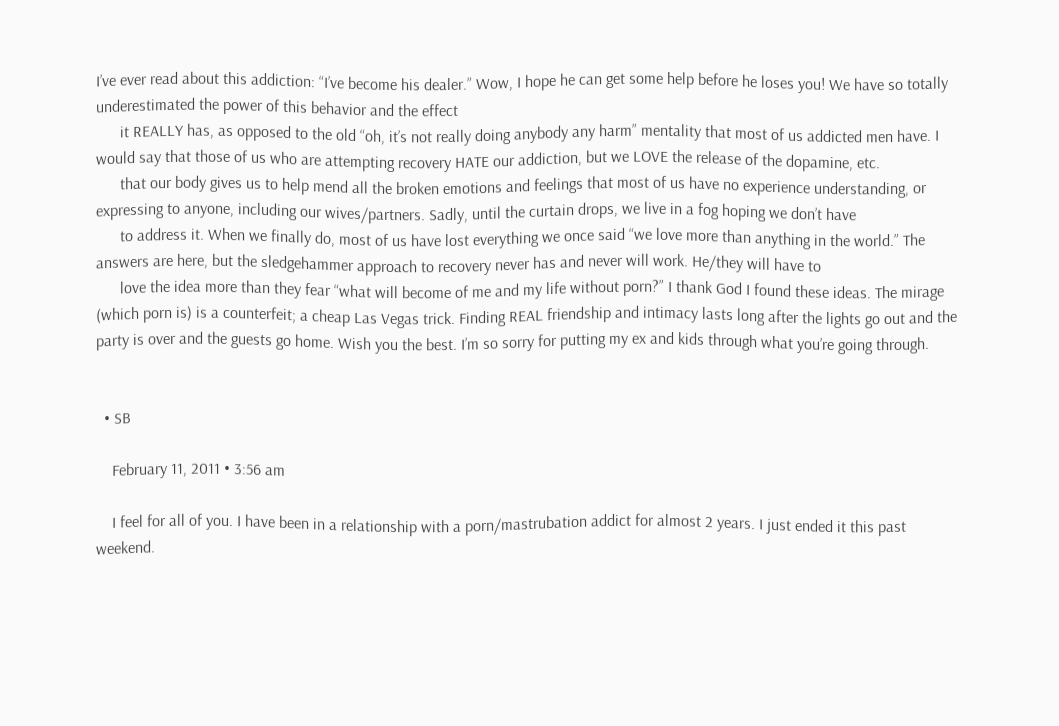I’ve ever read about this addiction: “I’ve become his dealer.” Wow, I hope he can get some help before he loses you! We have so totally underestimated the power of this behavior and the effect
      it REALLY has, as opposed to the old “oh, it’s not really doing anybody any harm” mentality that most of us addicted men have. I would say that those of us who are attempting recovery HATE our addiction, but we LOVE the release of the dopamine, etc.
      that our body gives us to help mend all the broken emotions and feelings that most of us have no experience understanding, or expressing to anyone, including our wives/partners. Sadly, until the curtain drops, we live in a fog hoping we don’t have
      to address it. When we finally do, most of us have lost everything we once said “we love more than anything in the world.” The answers are here, but the sledgehammer approach to recovery never has and never will work. He/they will have to
      love the idea more than they fear “what will become of me and my life without porn?” I thank God I found these ideas. The mirage (which porn is) is a counterfeit; a cheap Las Vegas trick. Finding REAL friendship and intimacy lasts long after the lights go out and the party is over and the guests go home. Wish you the best. I’m so sorry for putting my ex and kids through what you’re going through.


  • SB

    February 11, 2011 • 3:56 am

    I feel for all of you. I have been in a relationship with a porn/mastrubation addict for almost 2 years. I just ended it this past weekend.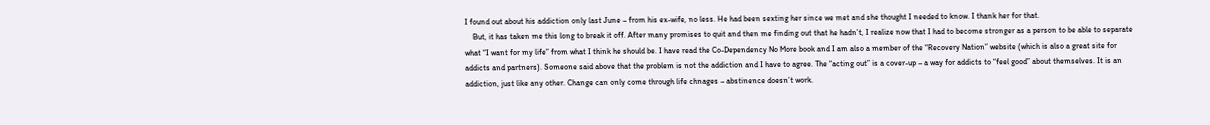I found out about his addiction only last June – from his ex-wife, no less. He had been sexting her since we met and she thought I needed to know. I thank her for that.
    But, it has taken me this long to break it off. After many promises to quit and then me finding out that he hadn’t, I realize now that I had to become stronger as a person to be able to separate what “I want for my life” from what I think he should be. I have read the Co-Dependency No More book and I am also a member of the “Recovery Nation” website (which is also a great site for addicts and partners). Someone said above that the problem is not the addiction and I have to agree. The “acting out” is a cover-up – a way for addicts to “feel good” about themselves. It is an addiction, just like any other. Change can only come through life chnages – abstinence doesn’t work.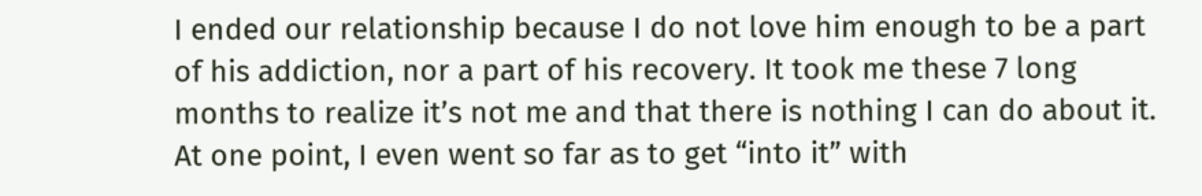I ended our relationship because I do not love him enough to be a part of his addiction, nor a part of his recovery. It took me these 7 long months to realize it’s not me and that there is nothing I can do about it. At one point, I even went so far as to get “into it” with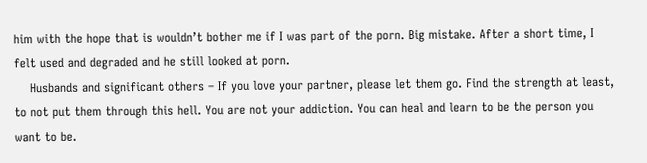him with the hope that is wouldn’t bother me if I was part of the porn. Big mistake. After a short time, I felt used and degraded and he still looked at porn.
    Husbands and significant others – If you love your partner, please let them go. Find the strength at least, to not put them through this hell. You are not your addiction. You can heal and learn to be the person you want to be.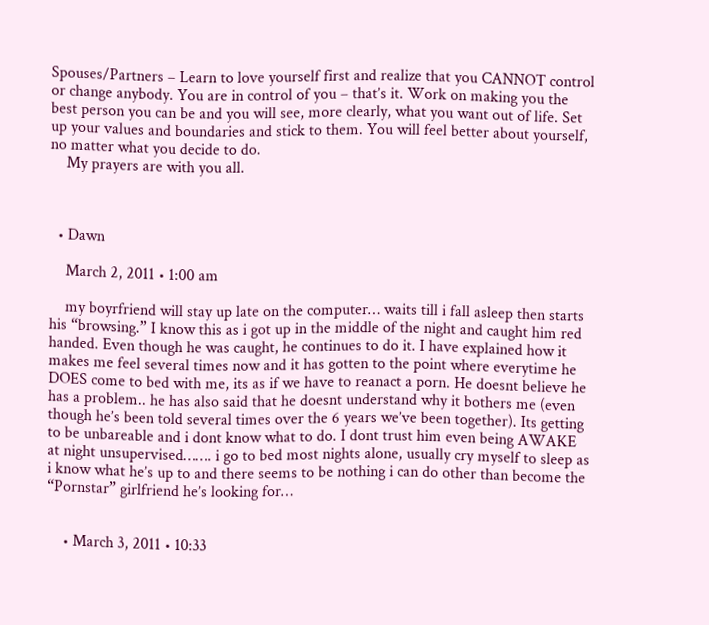Spouses/Partners – Learn to love yourself first and realize that you CANNOT control or change anybody. You are in control of you – that’s it. Work on making you the best person you can be and you will see, more clearly, what you want out of life. Set up your values and boundaries and stick to them. You will feel better about yourself, no matter what you decide to do.
    My prayers are with you all.



  • Dawn

    March 2, 2011 • 1:00 am

    my boyrfriend will stay up late on the computer… waits till i fall asleep then starts his “browsing.” I know this as i got up in the middle of the night and caught him red handed. Even though he was caught, he continues to do it. I have explained how it makes me feel several times now and it has gotten to the point where everytime he DOES come to bed with me, its as if we have to reanact a porn. He doesnt believe he has a problem.. he has also said that he doesnt understand why it bothers me (even though he’s been told several times over the 6 years we’ve been together). Its getting to be unbareable and i dont know what to do. I dont trust him even being AWAKE at night unsupervised……. i go to bed most nights alone, usually cry myself to sleep as i know what he’s up to and there seems to be nothing i can do other than become the “Pornstar” girlfriend he’s looking for…


    • March 3, 2011 • 10:33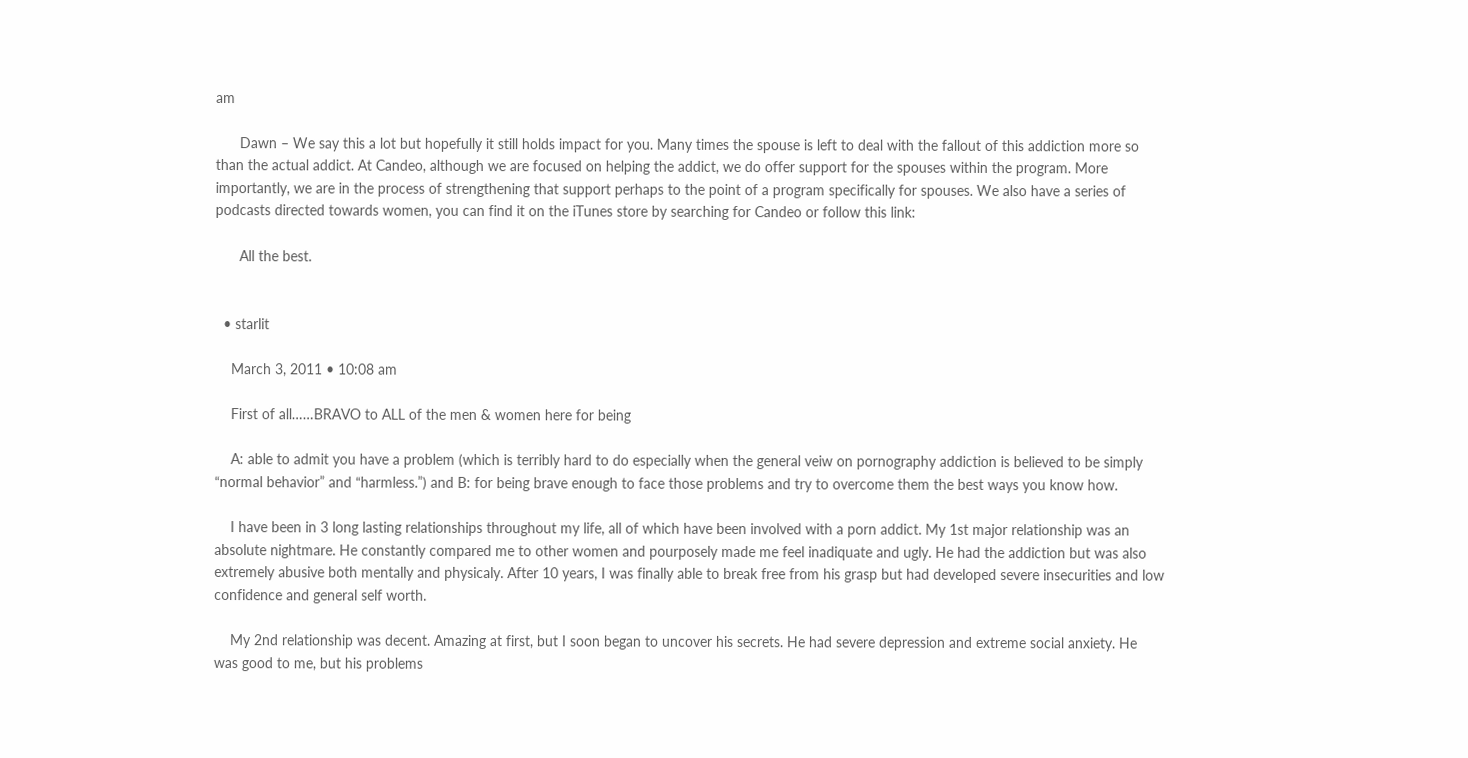am

      Dawn – We say this a lot but hopefully it still holds impact for you. Many times the spouse is left to deal with the fallout of this addiction more so than the actual addict. At Candeo, although we are focused on helping the addict, we do offer support for the spouses within the program. More importantly, we are in the process of strengthening that support perhaps to the point of a program specifically for spouses. We also have a series of podcasts directed towards women, you can find it on the iTunes store by searching for Candeo or follow this link:

      All the best.


  • starlit

    March 3, 2011 • 10:08 am

    First of all……BRAVO to ALL of the men & women here for being

    A: able to admit you have a problem (which is terribly hard to do especially when the general veiw on pornography addiction is believed to be simply “normal behavior” and “harmless.”) and B: for being brave enough to face those problems and try to overcome them the best ways you know how.

    I have been in 3 long lasting relationships throughout my life, all of which have been involved with a porn addict. My 1st major relationship was an absolute nightmare. He constantly compared me to other women and pourposely made me feel inadiquate and ugly. He had the addiction but was also extremely abusive both mentally and physicaly. After 10 years, I was finally able to break free from his grasp but had developed severe insecurities and low confidence and general self worth.

    My 2nd relationship was decent. Amazing at first, but I soon began to uncover his secrets. He had severe depression and extreme social anxiety. He was good to me, but his problems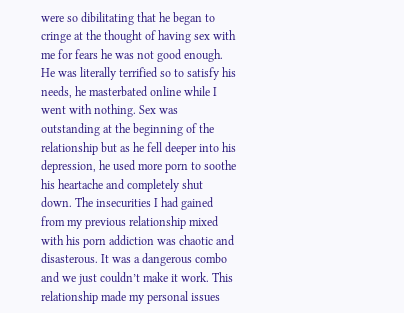were so dibilitating that he began to cringe at the thought of having sex with me for fears he was not good enough. He was literally terrified so to satisfy his needs, he masterbated online while I went with nothing. Sex was outstanding at the beginning of the relationship but as he fell deeper into his depression, he used more porn to soothe his heartache and completely shut down. The insecurities I had gained from my previous relationship mixed with his porn addiction was chaotic and disasterous. It was a dangerous combo and we just couldn’t make it work. This relationship made my personal issues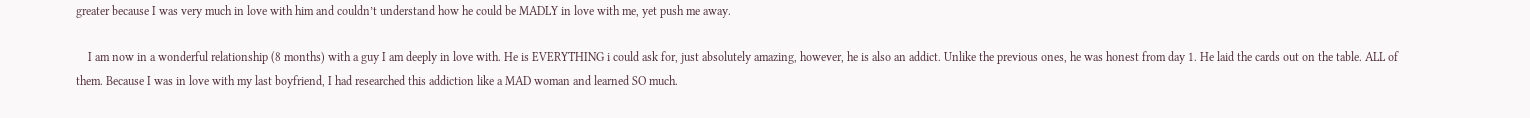greater because I was very much in love with him and couldn’t understand how he could be MADLY in love with me, yet push me away.

    I am now in a wonderful relationship (8 months) with a guy I am deeply in love with. He is EVERYTHING i could ask for, just absolutely amazing, however, he is also an addict. Unlike the previous ones, he was honest from day 1. He laid the cards out on the table. ALL of them. Because I was in love with my last boyfriend, I had researched this addiction like a MAD woman and learned SO much.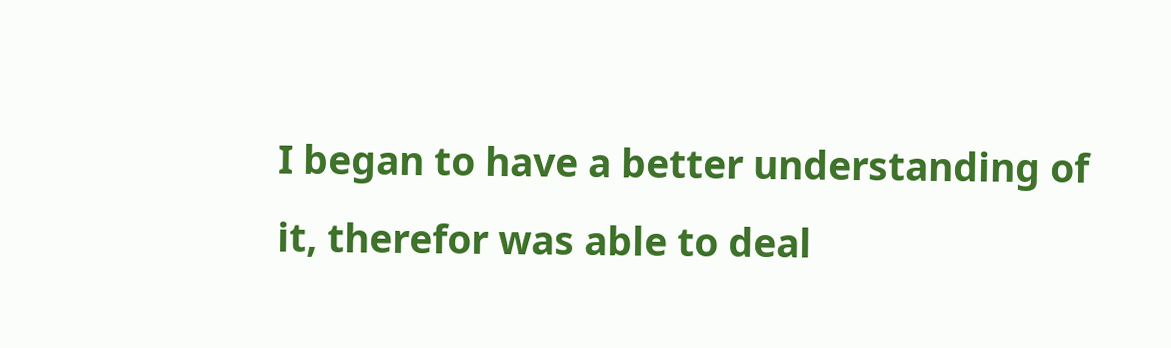I began to have a better understanding of it, therefor was able to deal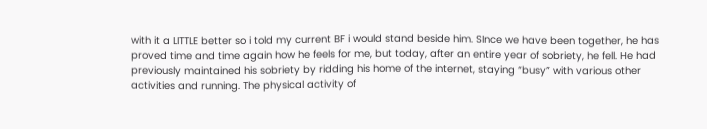with it a LITTLE better so i told my current BF i would stand beside him. SInce we have been together, he has proved time and time again how he feels for me, but today, after an entire year of sobriety, he fell. He had previously maintained his sobriety by ridding his home of the internet, staying “busy” with various other activities and running. The physical activity of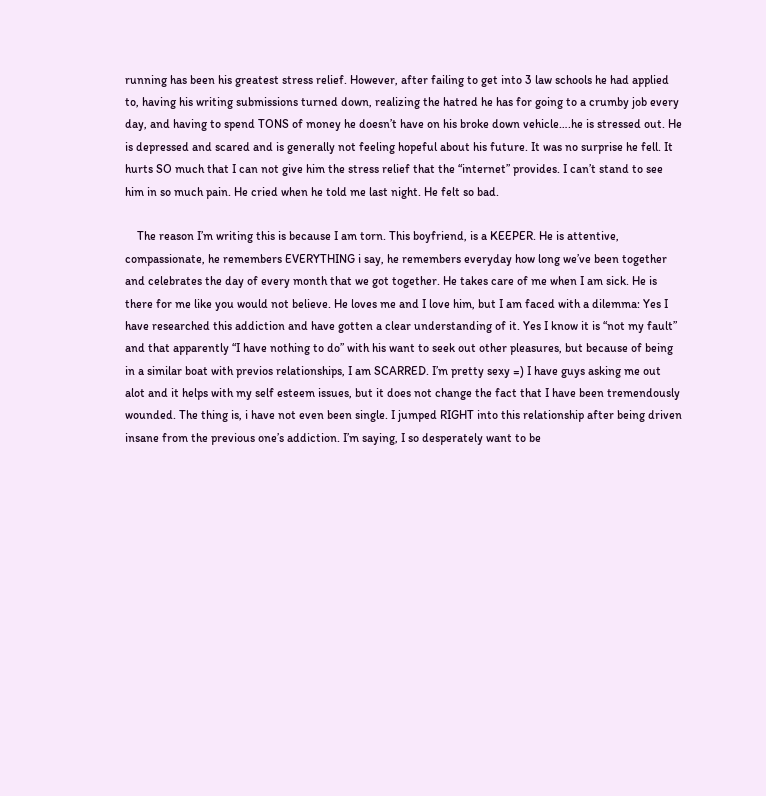running has been his greatest stress relief. However, after failing to get into 3 law schools he had applied to, having his writing submissions turned down, realizing the hatred he has for going to a crumby job every day, and having to spend TONS of money he doesn’t have on his broke down vehicle….he is stressed out. He is depressed and scared and is generally not feeling hopeful about his future. It was no surprise he fell. It hurts SO much that I can not give him the stress relief that the “internet” provides. I can’t stand to see him in so much pain. He cried when he told me last night. He felt so bad.

    The reason I’m writing this is because I am torn. This boyfriend, is a KEEPER. He is attentive, compassionate, he remembers EVERYTHING i say, he remembers everyday how long we’ve been together and celebrates the day of every month that we got together. He takes care of me when I am sick. He is there for me like you would not believe. He loves me and I love him, but I am faced with a dilemma: Yes I have researched this addiction and have gotten a clear understanding of it. Yes I know it is “not my fault” and that apparently “I have nothing to do” with his want to seek out other pleasures, but because of being in a similar boat with previos relationships, I am SCARRED. I’m pretty sexy =) I have guys asking me out alot and it helps with my self esteem issues, but it does not change the fact that I have been tremendously wounded. The thing is, i have not even been single. I jumped RIGHT into this relationship after being driven insane from the previous one’s addiction. I’m saying, I so desperately want to be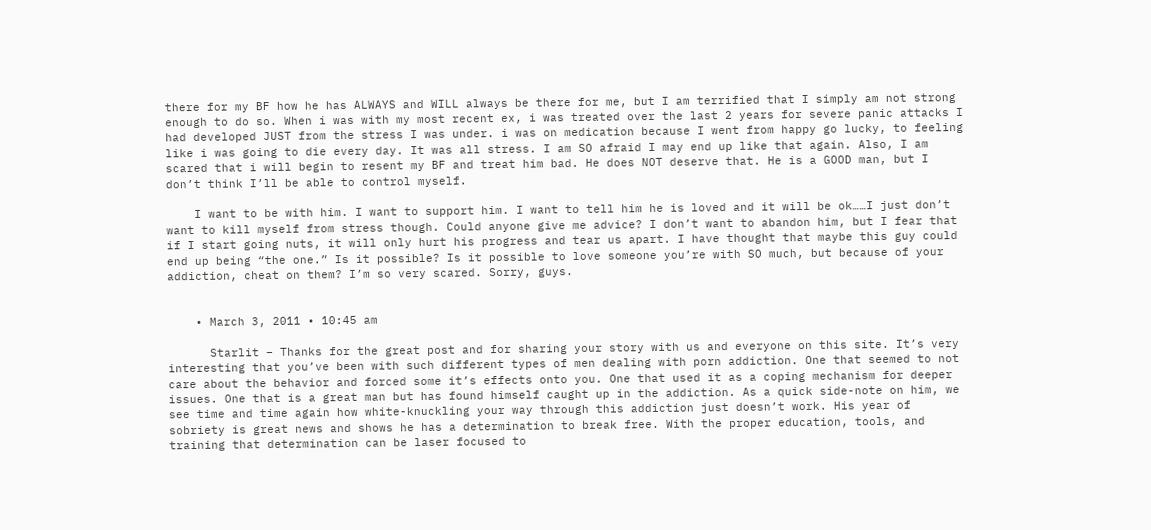there for my BF how he has ALWAYS and WILL always be there for me, but I am terrified that I simply am not strong enough to do so. When i was with my most recent ex, i was treated over the last 2 years for severe panic attacks I had developed JUST from the stress I was under. i was on medication because I went from happy go lucky, to feeling like i was going to die every day. It was all stress. I am SO afraid I may end up like that again. Also, I am scared that i will begin to resent my BF and treat him bad. He does NOT deserve that. He is a GOOD man, but I don’t think I’ll be able to control myself.

    I want to be with him. I want to support him. I want to tell him he is loved and it will be ok……I just don’t want to kill myself from stress though. Could anyone give me advice? I don’t want to abandon him, but I fear that if I start going nuts, it will only hurt his progress and tear us apart. I have thought that maybe this guy could end up being “the one.” Is it possible? Is it possible to love someone you’re with SO much, but because of your addiction, cheat on them? I’m so very scared. Sorry, guys.


    • March 3, 2011 • 10:45 am

      Starlit – Thanks for the great post and for sharing your story with us and everyone on this site. It’s very interesting that you’ve been with such different types of men dealing with porn addiction. One that seemed to not care about the behavior and forced some it’s effects onto you. One that used it as a coping mechanism for deeper issues. One that is a great man but has found himself caught up in the addiction. As a quick side-note on him, we see time and time again how white-knuckling your way through this addiction just doesn’t work. His year of sobriety is great news and shows he has a determination to break free. With the proper education, tools, and training that determination can be laser focused to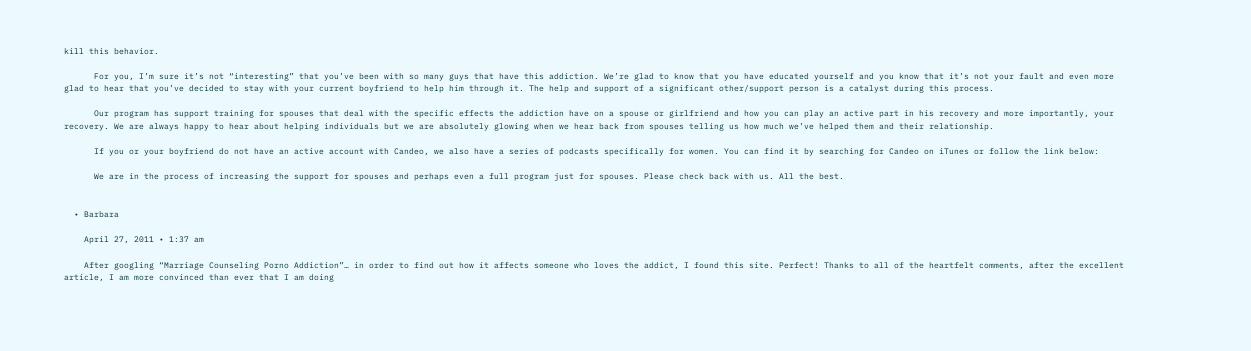kill this behavior.

      For you, I’m sure it’s not “interesting” that you’ve been with so many guys that have this addiction. We’re glad to know that you have educated yourself and you know that it’s not your fault and even more glad to hear that you’ve decided to stay with your current boyfriend to help him through it. The help and support of a significant other/support person is a catalyst during this process.

      Our program has support training for spouses that deal with the specific effects the addiction have on a spouse or girlfriend and how you can play an active part in his recovery and more importantly, your recovery. We are always happy to hear about helping individuals but we are absolutely glowing when we hear back from spouses telling us how much we’ve helped them and their relationship.

      If you or your boyfriend do not have an active account with Candeo, we also have a series of podcasts specifically for women. You can find it by searching for Candeo on iTunes or follow the link below:

      We are in the process of increasing the support for spouses and perhaps even a full program just for spouses. Please check back with us. All the best.


  • Barbara

    April 27, 2011 • 1:37 am

    After googling “Marriage Counseling Porno Addiction”… in order to find out how it affects someone who loves the addict, I found this site. Perfect! Thanks to all of the heartfelt comments, after the excellent article, I am more convinced than ever that I am doing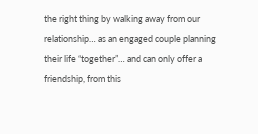the right thing by walking away from our relationship… as an engaged couple planning their life “together”… and can only offer a friendship, from this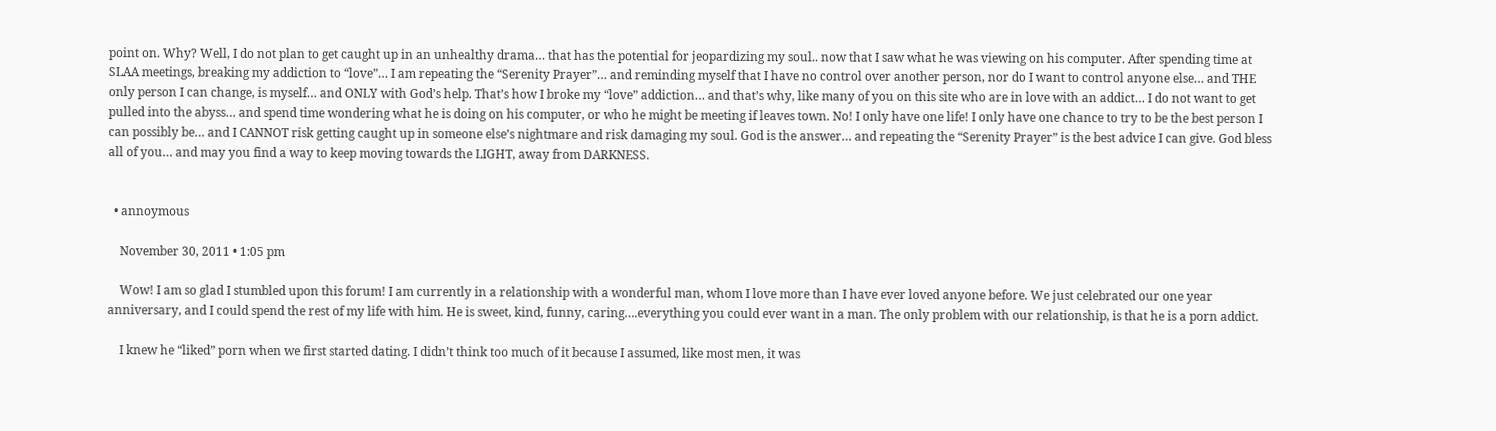point on. Why? Well, I do not plan to get caught up in an unhealthy drama… that has the potential for jeopardizing my soul.. now that I saw what he was viewing on his computer. After spending time at SLAA meetings, breaking my addiction to “love”… I am repeating the “Serenity Prayer”… and reminding myself that I have no control over another person, nor do I want to control anyone else… and THE only person I can change, is myself… and ONLY with God’s help. That’s how I broke my “love” addiction… and that’s why, like many of you on this site who are in love with an addict… I do not want to get pulled into the abyss… and spend time wondering what he is doing on his computer, or who he might be meeting if leaves town. No! I only have one life! I only have one chance to try to be the best person I can possibly be… and I CANNOT risk getting caught up in someone else’s nightmare and risk damaging my soul. God is the answer… and repeating the “Serenity Prayer” is the best advice I can give. God bless all of you… and may you find a way to keep moving towards the LIGHT, away from DARKNESS.


  • annoymous

    November 30, 2011 • 1:05 pm

    Wow! I am so glad I stumbled upon this forum! I am currently in a relationship with a wonderful man, whom I love more than I have ever loved anyone before. We just celebrated our one year anniversary, and I could spend the rest of my life with him. He is sweet, kind, funny, caring….everything you could ever want in a man. The only problem with our relationship, is that he is a porn addict.

    I knew he “liked” porn when we first started dating. I didn’t think too much of it because I assumed, like most men, it was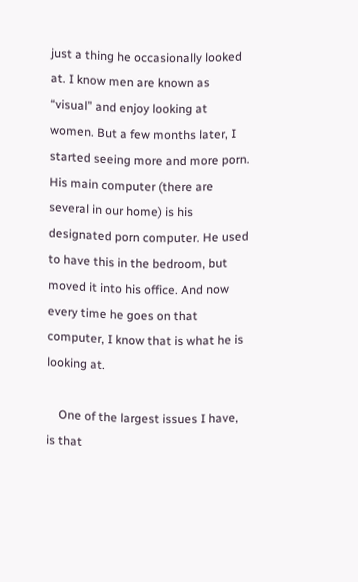just a thing he occasionally looked at. I know men are known as “visual” and enjoy looking at women. But a few months later, I started seeing more and more porn. His main computer (there are several in our home) is his designated porn computer. He used to have this in the bedroom, but moved it into his office. And now every time he goes on that computer, I know that is what he is looking at.

    One of the largest issues I have, is that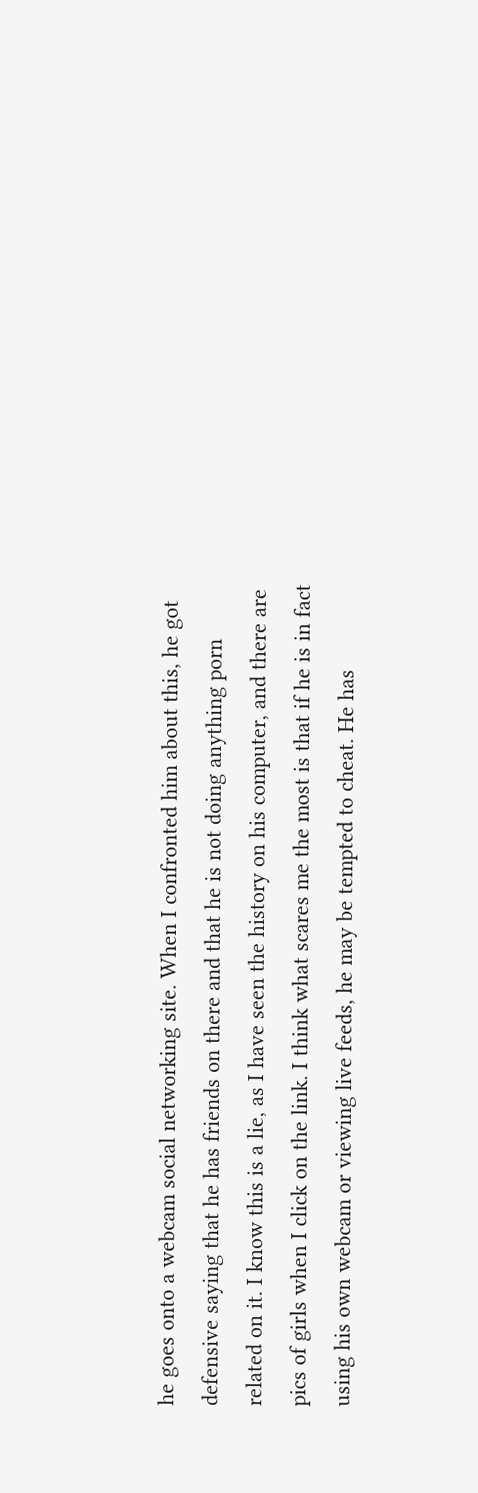he goes onto a webcam social networking site. When I confronted him about this, he got defensive saying that he has friends on there and that he is not doing anything porn related on it. I know this is a lie, as I have seen the history on his computer, and there are pics of girls when I click on the link. I think what scares me the most is that if he is in fact using his own webcam or viewing live feeds, he may be tempted to cheat. He has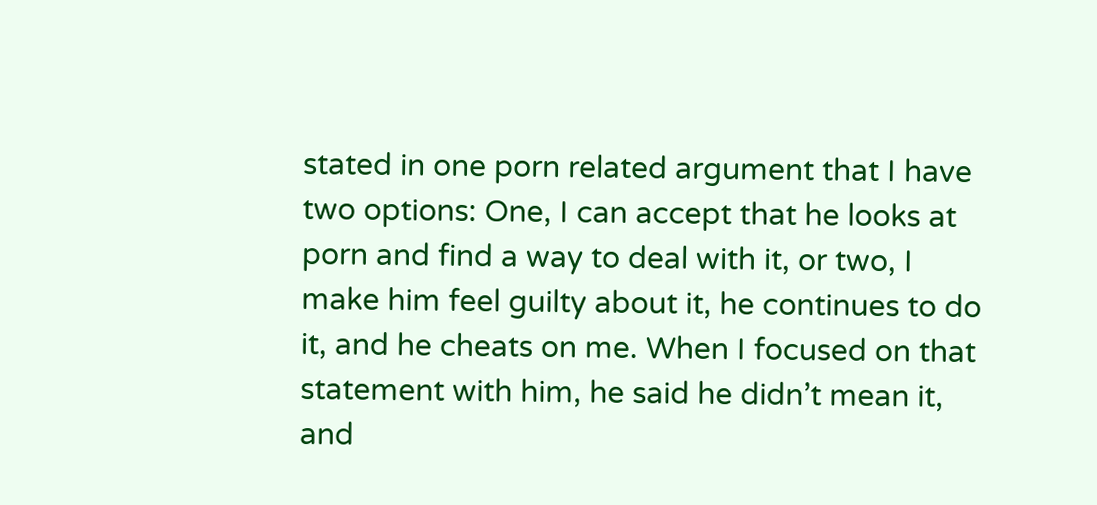stated in one porn related argument that I have two options: One, I can accept that he looks at porn and find a way to deal with it, or two, I make him feel guilty about it, he continues to do it, and he cheats on me. When I focused on that statement with him, he said he didn’t mean it, and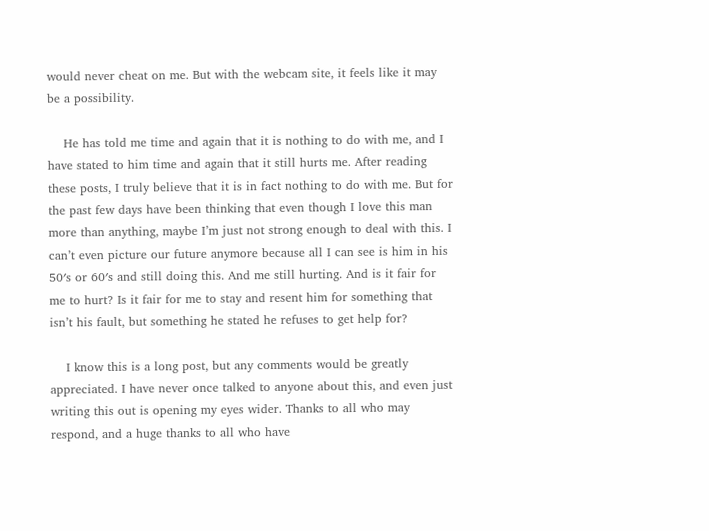would never cheat on me. But with the webcam site, it feels like it may be a possibility.

    He has told me time and again that it is nothing to do with me, and I have stated to him time and again that it still hurts me. After reading these posts, I truly believe that it is in fact nothing to do with me. But for the past few days have been thinking that even though I love this man more than anything, maybe I’m just not strong enough to deal with this. I can’t even picture our future anymore because all I can see is him in his 50′s or 60′s and still doing this. And me still hurting. And is it fair for me to hurt? Is it fair for me to stay and resent him for something that isn’t his fault, but something he stated he refuses to get help for?

    I know this is a long post, but any comments would be greatly appreciated. I have never once talked to anyone about this, and even just writing this out is opening my eyes wider. Thanks to all who may respond, and a huge thanks to all who have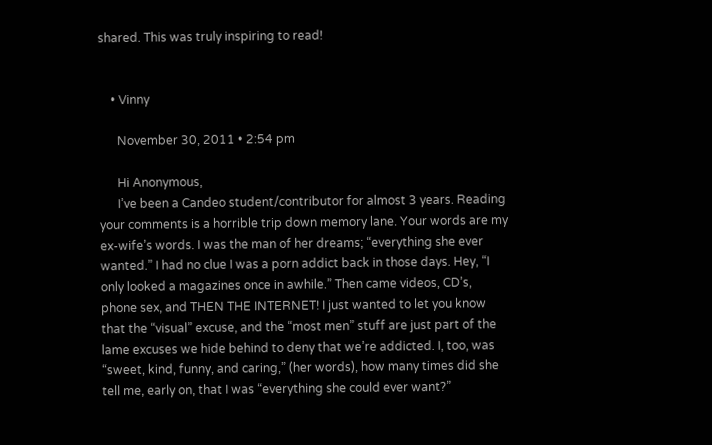shared. This was truly inspiring to read!


    • Vinny

      November 30, 2011 • 2:54 pm

      Hi Anonymous,
      I’ve been a Candeo student/contributor for almost 3 years. Reading your comments is a horrible trip down memory lane. Your words are my ex-wife’s words. I was the man of her dreams; “everything she ever wanted.” I had no clue I was a porn addict back in those days. Hey, “I only looked a magazines once in awhile.” Then came videos, CD’s, phone sex, and THEN THE INTERNET! I just wanted to let you know that the “visual” excuse, and the “most men” stuff are just part of the lame excuses we hide behind to deny that we’re addicted. I, too, was “sweet, kind, funny, and caring,” (her words), how many times did she tell me, early on, that I was “everything she could ever want?”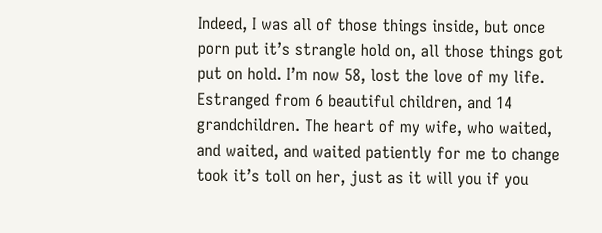Indeed, I was all of those things inside, but once porn put it’s strangle hold on, all those things got put on hold. I’m now 58, lost the love of my life. Estranged from 6 beautiful children, and 14 grandchildren. The heart of my wife, who waited, and waited, and waited patiently for me to change took it’s toll on her, just as it will you if you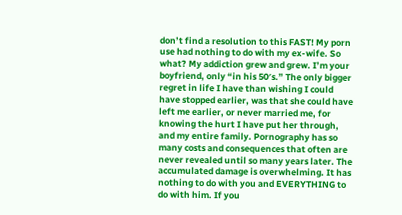don’t find a resolution to this FAST! My porn use had nothing to do with my ex-wife. So what? My addiction grew and grew. I’m your boyfriend, only “in his 50′s.” The only bigger regret in life I have than wishing I could have stopped earlier, was that she could have left me earlier, or never married me, for knowing the hurt I have put her through, and my entire family. Pornography has so many costs and consequences that often are never revealed until so many years later. The accumulated damage is overwhelming. It has nothing to do with you and EVERYTHING to do with him. If you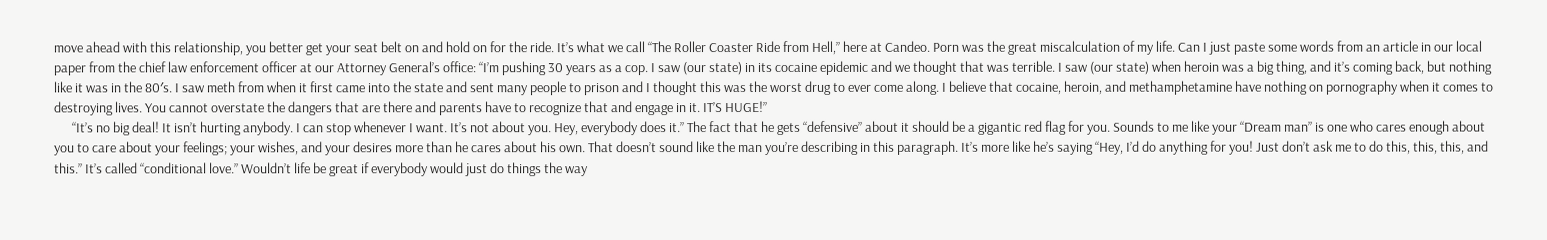move ahead with this relationship, you better get your seat belt on and hold on for the ride. It’s what we call “The Roller Coaster Ride from Hell,” here at Candeo. Porn was the great miscalculation of my life. Can I just paste some words from an article in our local paper from the chief law enforcement officer at our Attorney General’s office: “I’m pushing 30 years as a cop. I saw (our state) in its cocaine epidemic and we thought that was terrible. I saw (our state) when heroin was a big thing, and it’s coming back, but nothing like it was in the 80′s. I saw meth from when it first came into the state and sent many people to prison and I thought this was the worst drug to ever come along. I believe that cocaine, heroin, and methamphetamine have nothing on pornography when it comes to destroying lives. You cannot overstate the dangers that are there and parents have to recognize that and engage in it. IT’S HUGE!”
      “It’s no big deal! It isn’t hurting anybody. I can stop whenever I want. It’s not about you. Hey, everybody does it.” The fact that he gets “defensive” about it should be a gigantic red flag for you. Sounds to me like your “Dream man” is one who cares enough about you to care about your feelings; your wishes, and your desires more than he cares about his own. That doesn’t sound like the man you’re describing in this paragraph. It’s more like he’s saying “Hey, I’d do anything for you! Just don’t ask me to do this, this, this, and this.” It’s called “conditional love.” Wouldn’t life be great if everybody would just do things the way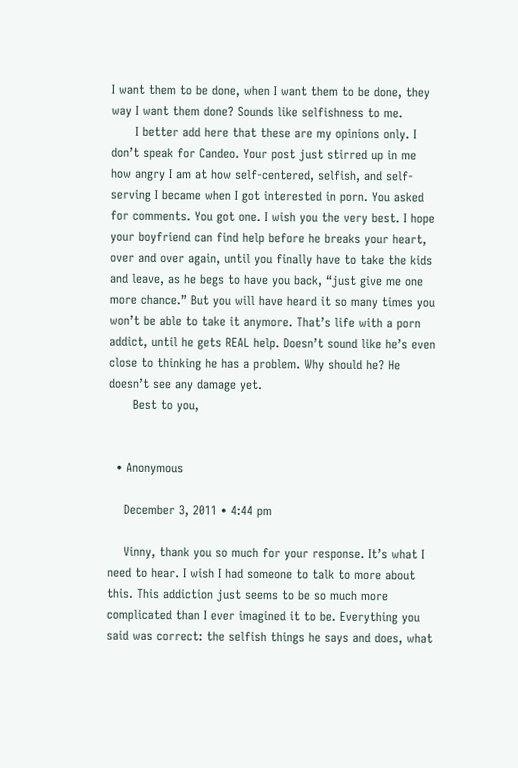I want them to be done, when I want them to be done, they way I want them done? Sounds like selfishness to me.
      I better add here that these are my opinions only. I don’t speak for Candeo. Your post just stirred up in me how angry I am at how self-centered, selfish, and self-serving I became when I got interested in porn. You asked for comments. You got one. I wish you the very best. I hope your boyfriend can find help before he breaks your heart, over and over again, until you finally have to take the kids and leave, as he begs to have you back, “just give me one more chance.” But you will have heard it so many times you won’t be able to take it anymore. That’s life with a porn addict, until he gets REAL help. Doesn’t sound like he’s even close to thinking he has a problem. Why should he? He doesn’t see any damage yet.
      Best to you,


  • Anonymous

    December 3, 2011 • 4:44 pm

    Vinny, thank you so much for your response. It’s what I need to hear. I wish I had someone to talk to more about this. This addiction just seems to be so much more complicated than I ever imagined it to be. Everything you said was correct: the selfish things he says and does, what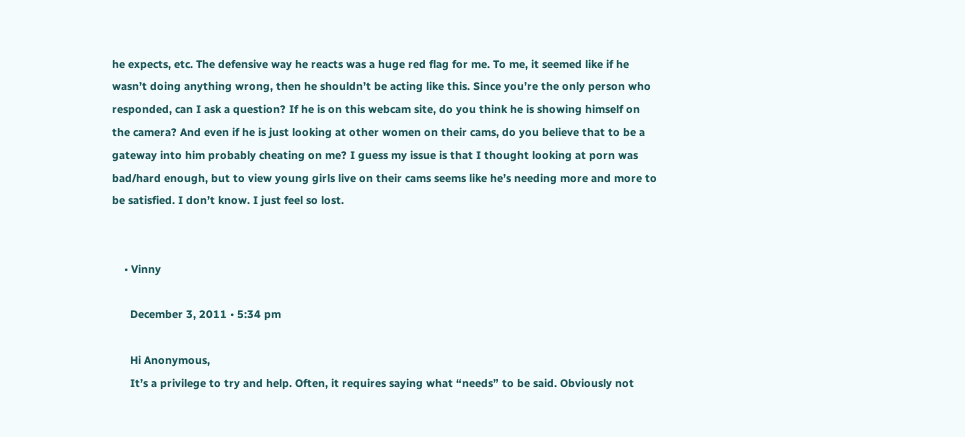he expects, etc. The defensive way he reacts was a huge red flag for me. To me, it seemed like if he wasn’t doing anything wrong, then he shouldn’t be acting like this. Since you’re the only person who responded, can I ask a question? If he is on this webcam site, do you think he is showing himself on the camera? And even if he is just looking at other women on their cams, do you believe that to be a gateway into him probably cheating on me? I guess my issue is that I thought looking at porn was bad/hard enough, but to view young girls live on their cams seems like he’s needing more and more to be satisfied. I don’t know. I just feel so lost.


    • Vinny

      December 3, 2011 • 5:34 pm

      Hi Anonymous,
      It’s a privilege to try and help. Often, it requires saying what “needs” to be said. Obviously not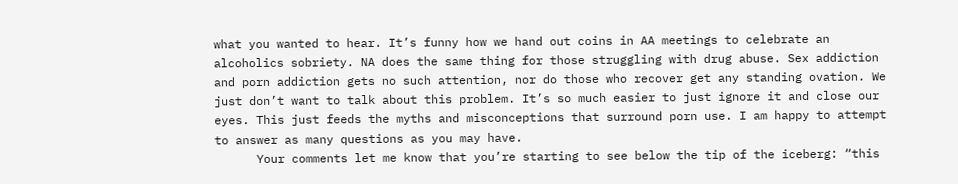what you wanted to hear. It’s funny how we hand out coins in AA meetings to celebrate an alcoholics sobriety. NA does the same thing for those struggling with drug abuse. Sex addiction and porn addiction gets no such attention, nor do those who recover get any standing ovation. We just don’t want to talk about this problem. It’s so much easier to just ignore it and close our eyes. This just feeds the myths and misconceptions that surround porn use. I am happy to attempt to answer as many questions as you may have.
      Your comments let me know that you’re starting to see below the tip of the iceberg: “this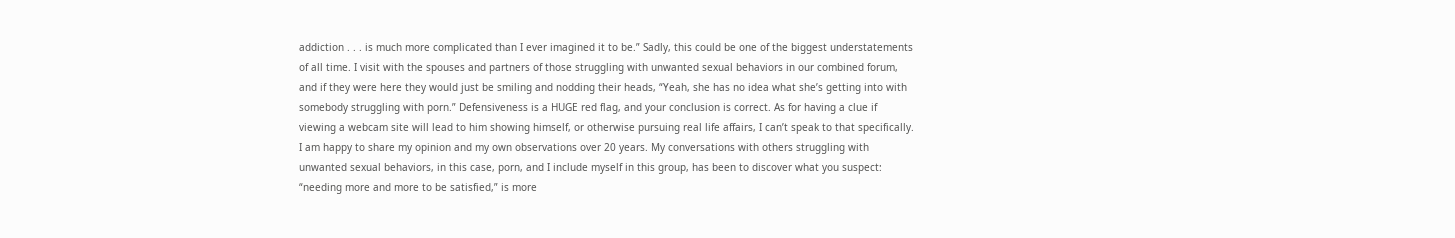addiction . . . is much more complicated than I ever imagined it to be.” Sadly, this could be one of the biggest understatements of all time. I visit with the spouses and partners of those struggling with unwanted sexual behaviors in our combined forum, and if they were here they would just be smiling and nodding their heads, “Yeah, she has no idea what she’s getting into with somebody struggling with porn.” Defensiveness is a HUGE red flag, and your conclusion is correct. As for having a clue if viewing a webcam site will lead to him showing himself, or otherwise pursuing real life affairs, I can’t speak to that specifically. I am happy to share my opinion and my own observations over 20 years. My conversations with others struggling with unwanted sexual behaviors, in this case, porn, and I include myself in this group, has been to discover what you suspect: “needing more and more to be satisfied,” is more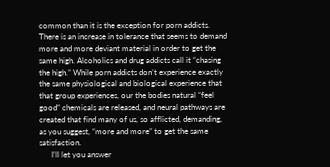common than it is the exception for porn addicts. There is an increase in tolerance that seems to demand more and more deviant material in order to get the same high. Alcoholics and drug addicts call it “chasing the high.” While porn addicts don’t experience exactly the same physiological and biological experience that that group experiences, our the bodies natural “feel good” chemicals are released, and neural pathways are created that find many of us, so afflicted, demanding, as you suggest, “more and more” to get the same satisfaction.
      I’ll let you answer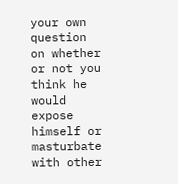your own question on whether or not you think he would expose himself or masturbate with other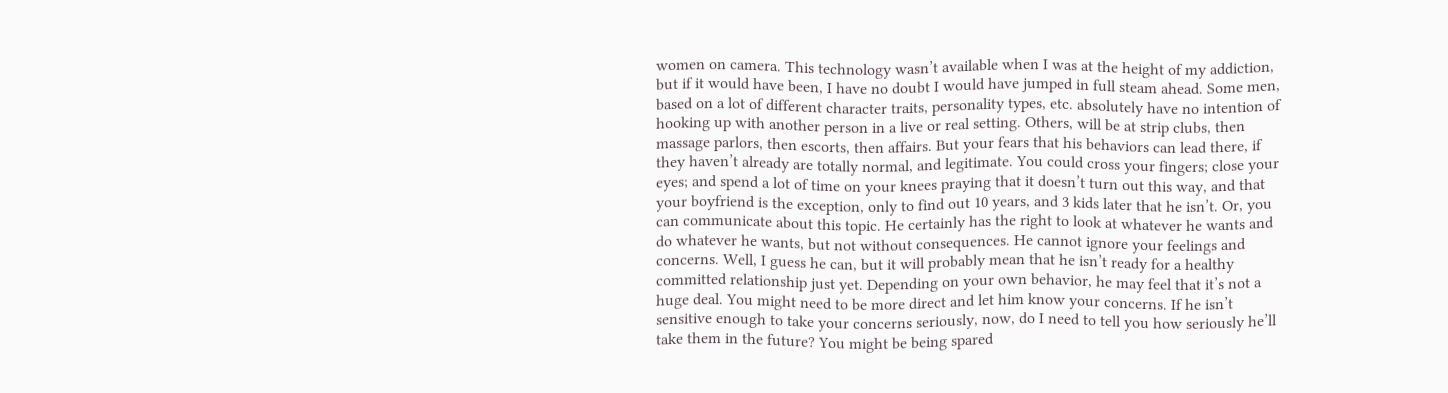women on camera. This technology wasn’t available when I was at the height of my addiction, but if it would have been, I have no doubt I would have jumped in full steam ahead. Some men, based on a lot of different character traits, personality types, etc. absolutely have no intention of hooking up with another person in a live or real setting. Others, will be at strip clubs, then massage parlors, then escorts, then affairs. But your fears that his behaviors can lead there, if they haven’t already are totally normal, and legitimate. You could cross your fingers; close your eyes; and spend a lot of time on your knees praying that it doesn’t turn out this way, and that your boyfriend is the exception, only to find out 10 years, and 3 kids later that he isn’t. Or, you can communicate about this topic. He certainly has the right to look at whatever he wants and do whatever he wants, but not without consequences. He cannot ignore your feelings and concerns. Well, I guess he can, but it will probably mean that he isn’t ready for a healthy committed relationship just yet. Depending on your own behavior, he may feel that it’s not a huge deal. You might need to be more direct and let him know your concerns. If he isn’t sensitive enough to take your concerns seriously, now, do I need to tell you how seriously he’ll take them in the future? You might be being spared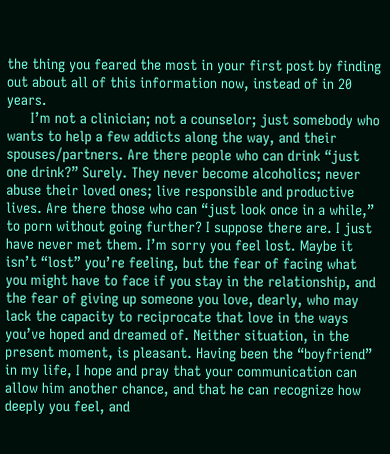the thing you feared the most in your first post by finding out about all of this information now, instead of in 20 years.
      I’m not a clinician; not a counselor; just somebody who wants to help a few addicts along the way, and their spouses/partners. Are there people who can drink “just one drink?” Surely. They never become alcoholics; never abuse their loved ones; live responsible and productive lives. Are there those who can “just look once in a while,” to porn without going further? I suppose there are. I just have never met them. I’m sorry you feel lost. Maybe it isn’t “lost” you’re feeling, but the fear of facing what you might have to face if you stay in the relationship, and the fear of giving up someone you love, dearly, who may lack the capacity to reciprocate that love in the ways you’ve hoped and dreamed of. Neither situation, in the present moment, is pleasant. Having been the “boyfriend” in my life, I hope and pray that your communication can allow him another chance, and that he can recognize how deeply you feel, and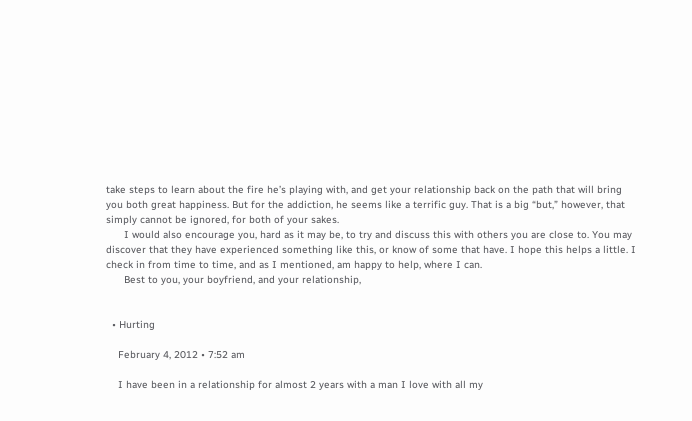take steps to learn about the fire he’s playing with, and get your relationship back on the path that will bring you both great happiness. But for the addiction, he seems like a terrific guy. That is a big “but,” however, that simply cannot be ignored, for both of your sakes.
      I would also encourage you, hard as it may be, to try and discuss this with others you are close to. You may discover that they have experienced something like this, or know of some that have. I hope this helps a little. I check in from time to time, and as I mentioned, am happy to help, where I can.
      Best to you, your boyfriend, and your relationship,


  • Hurting

    February 4, 2012 • 7:52 am

    I have been in a relationship for almost 2 years with a man I love with all my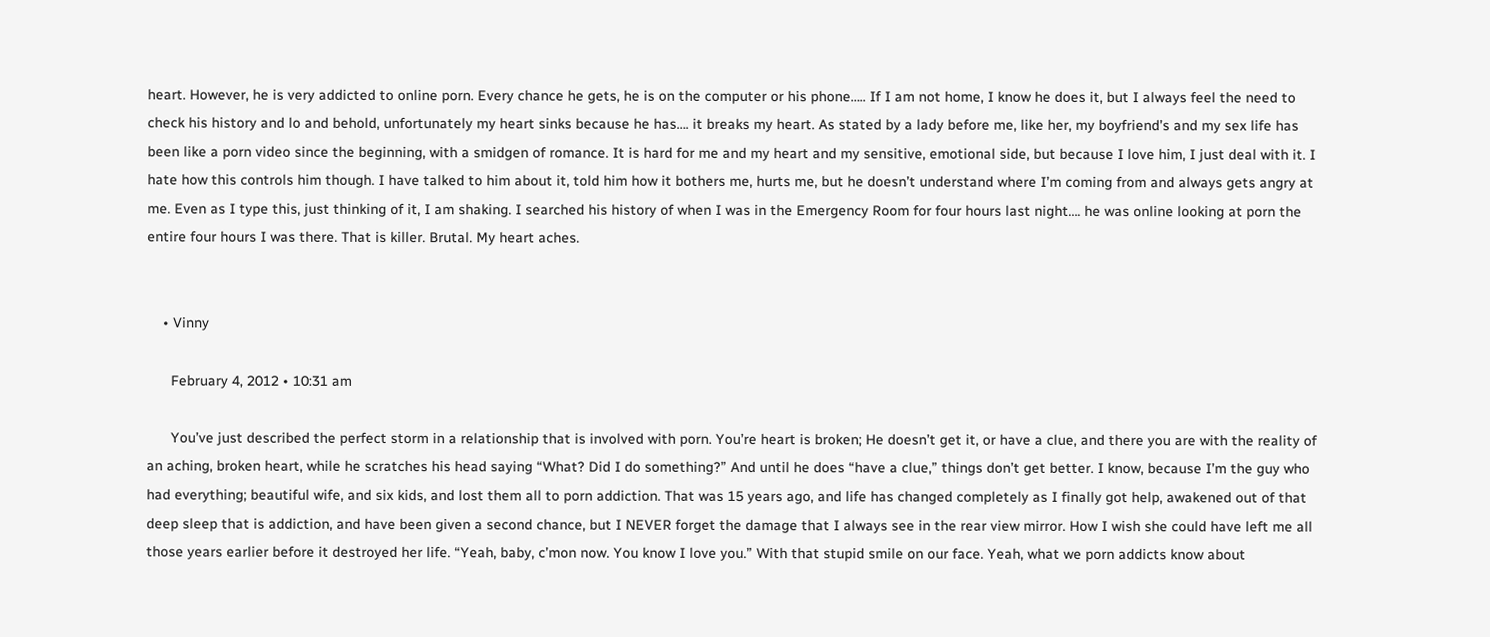heart. However, he is very addicted to online porn. Every chance he gets, he is on the computer or his phone….. If I am not home, I know he does it, but I always feel the need to check his history and lo and behold, unfortunately my heart sinks because he has…. it breaks my heart. As stated by a lady before me, like her, my boyfriend’s and my sex life has been like a porn video since the beginning, with a smidgen of romance. It is hard for me and my heart and my sensitive, emotional side, but because I love him, I just deal with it. I hate how this controls him though. I have talked to him about it, told him how it bothers me, hurts me, but he doesn’t understand where I’m coming from and always gets angry at me. Even as I type this, just thinking of it, I am shaking. I searched his history of when I was in the Emergency Room for four hours last night…. he was online looking at porn the entire four hours I was there. That is killer. Brutal. My heart aches.


    • Vinny

      February 4, 2012 • 10:31 am

      You’ve just described the perfect storm in a relationship that is involved with porn. You’re heart is broken; He doesn’t get it, or have a clue, and there you are with the reality of an aching, broken heart, while he scratches his head saying “What? Did I do something?” And until he does “have a clue,” things don’t get better. I know, because I’m the guy who had everything; beautiful wife, and six kids, and lost them all to porn addiction. That was 15 years ago, and life has changed completely as I finally got help, awakened out of that deep sleep that is addiction, and have been given a second chance, but I NEVER forget the damage that I always see in the rear view mirror. How I wish she could have left me all those years earlier before it destroyed her life. “Yeah, baby, c’mon now. You know I love you.” With that stupid smile on our face. Yeah, what we porn addicts know about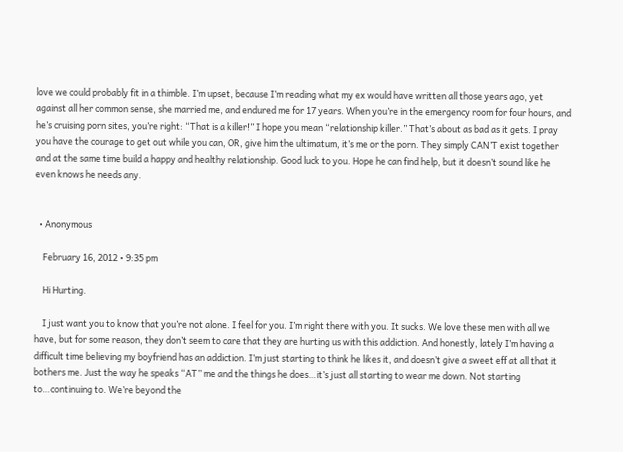love we could probably fit in a thimble. I’m upset, because I’m reading what my ex would have written all those years ago, yet against all her common sense, she married me, and endured me for 17 years. When you’re in the emergency room for four hours, and he’s cruising porn sites, you’re right: “That is a killer!” I hope you mean “relationship killer.” That’s about as bad as it gets. I pray you have the courage to get out while you can, OR, give him the ultimatum, it’s me or the porn. They simply CAN’T exist together and at the same time build a happy and healthy relationship. Good luck to you. Hope he can find help, but it doesn’t sound like he even knows he needs any.


  • Anonymous

    February 16, 2012 • 9:35 pm

    Hi Hurting.

    I just want you to know that you’re not alone. I feel for you. I’m right there with you. It sucks. We love these men with all we have, but for some reason, they don’t seem to care that they are hurting us with this addiction. And honestly, lately I’m having a difficult time believing my boyfriend has an addiction. I’m just starting to think he likes it, and doesn’t give a sweet eff at all that it bothers me. Just the way he speaks “AT” me and the things he does…it’s just all starting to wear me down. Not starting to…continuing to. We’re beyond the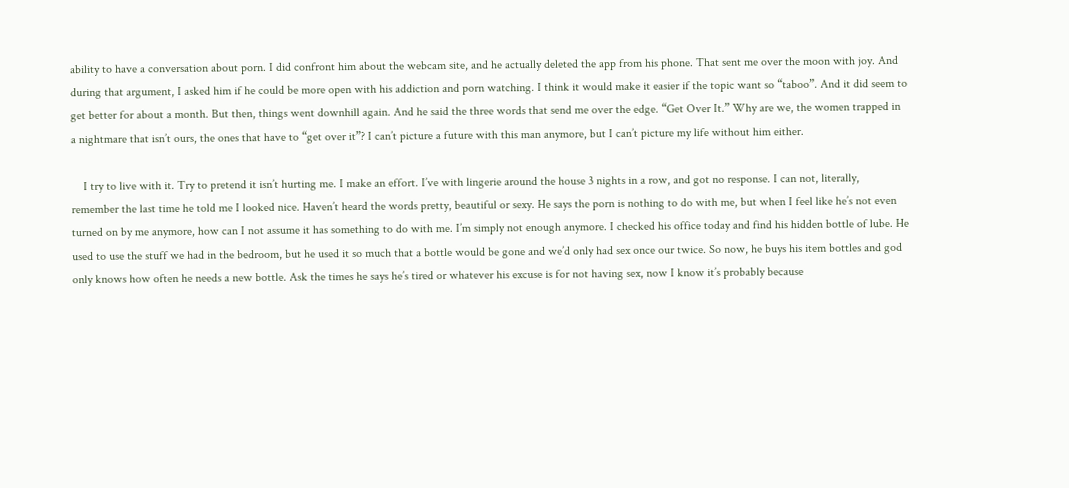ability to have a conversation about porn. I did confront him about the webcam site, and he actually deleted the app from his phone. That sent me over the moon with joy. And during that argument, I asked him if he could be more open with his addiction and porn watching. I think it would make it easier if the topic want so “taboo”. And it did seem to get better for about a month. But then, things went downhill again. And he said the three words that send me over the edge. “Get Over It.” Why are we, the women trapped in a nightmare that isn’t ours, the ones that have to “get over it”? I can’t picture a future with this man anymore, but I can’t picture my life without him either.

    I try to live with it. Try to pretend it isn’t hurting me. I make an effort. I’ve with lingerie around the house 3 nights in a row, and got no response. I can not, literally, remember the last time he told me I looked nice. Haven’t heard the words pretty, beautiful or sexy. He says the porn is nothing to do with me, but when I feel like he’s not even turned on by me anymore, how can I not assume it has something to do with me. I’m simply not enough anymore. I checked his office today and find his hidden bottle of lube. He used to use the stuff we had in the bedroom, but he used it so much that a bottle would be gone and we’d only had sex once our twice. So now, he buys his item bottles and god only knows how often he needs a new bottle. Ask the times he says he’s tired or whatever his excuse is for not having sex, now I know it’s probably because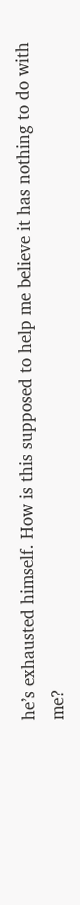he’s exhausted himself. How is this supposed to help me believe it has nothing to do with me?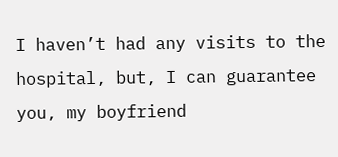I haven’t had any visits to the hospital, but, I can guarantee you, my boyfriend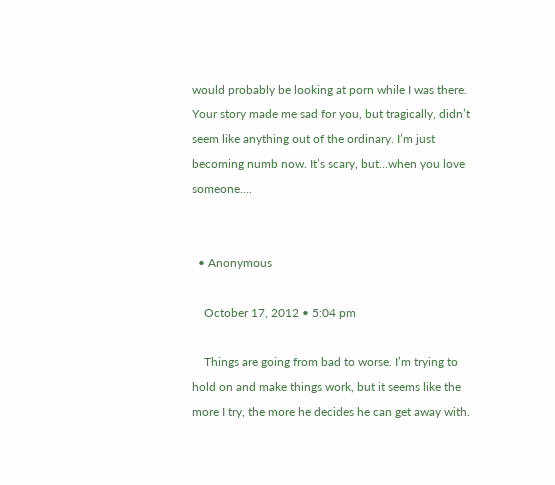would probably be looking at porn while I was there. Your story made me sad for you, but tragically, didn’t seem like anything out of the ordinary. I’m just becoming numb now. It’s scary, but…when you love someone….


  • Anonymous

    October 17, 2012 • 5:04 pm

    Things are going from bad to worse. I’m trying to hold on and make things work, but it seems like the more I try, the more he decides he can get away with.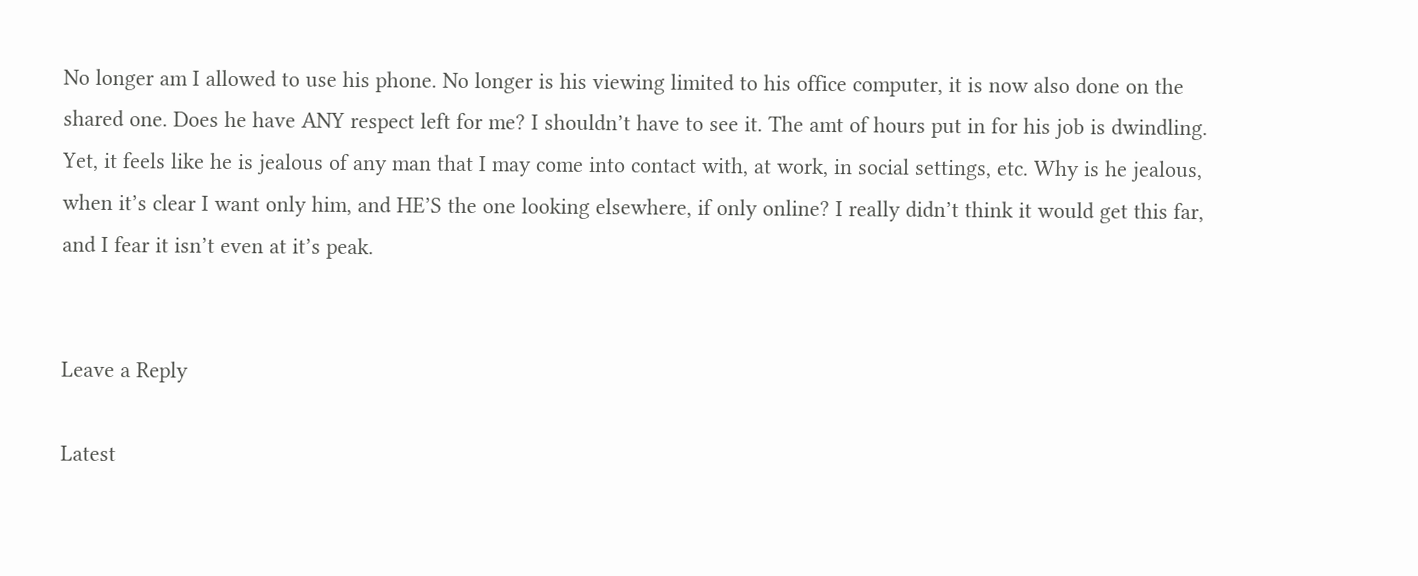No longer am I allowed to use his phone. No longer is his viewing limited to his office computer, it is now also done on the shared one. Does he have ANY respect left for me? I shouldn’t have to see it. The amt of hours put in for his job is dwindling. Yet, it feels like he is jealous of any man that I may come into contact with, at work, in social settings, etc. Why is he jealous, when it’s clear I want only him, and HE’S the one looking elsewhere, if only online? I really didn’t think it would get this far, and I fear it isn’t even at it’s peak.


Leave a Reply

Latest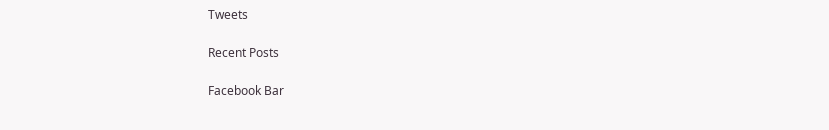Tweets

Recent Posts

Facebook Bar